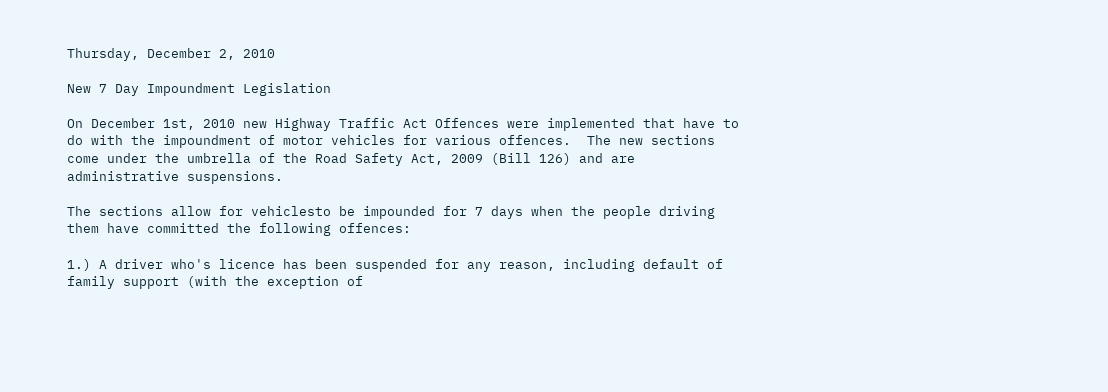Thursday, December 2, 2010

New 7 Day Impoundment Legislation

On December 1st, 2010 new Highway Traffic Act Offences were implemented that have to do with the impoundment of motor vehicles for various offences.  The new sections come under the umbrella of the Road Safety Act, 2009 (Bill 126) and are administrative suspensions.

The sections allow for vehiclesto be impounded for 7 days when the people driving them have committed the following offences:

1.) A driver who's licence has been suspended for any reason, including default of family support (with the exception of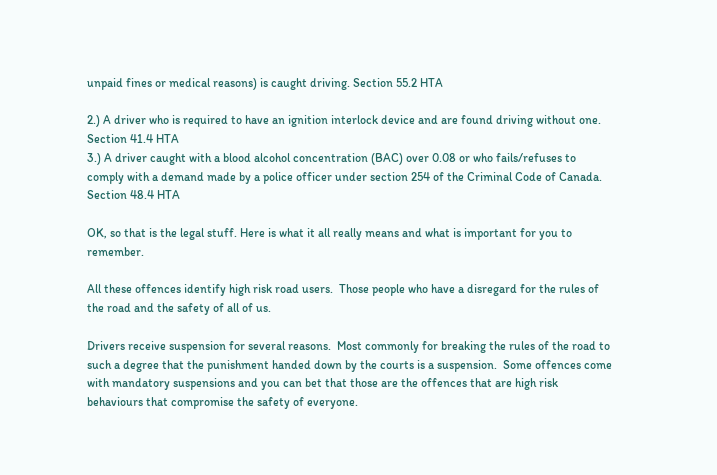unpaid fines or medical reasons) is caught driving. Section 55.2 HTA

2.) A driver who is required to have an ignition interlock device and are found driving without one. Section 41.4 HTA
3.) A driver caught with a blood alcohol concentration (BAC) over 0.08 or who fails/refuses to comply with a demand made by a police officer under section 254 of the Criminal Code of Canada.  Section 48.4 HTA

OK, so that is the legal stuff. Here is what it all really means and what is important for you to remember.

All these offences identify high risk road users.  Those people who have a disregard for the rules of the road and the safety of all of us.

Drivers receive suspension for several reasons.  Most commonly for breaking the rules of the road to such a degree that the punishment handed down by the courts is a suspension.  Some offences come with mandatory suspensions and you can bet that those are the offences that are high risk behaviours that compromise the safety of everyone.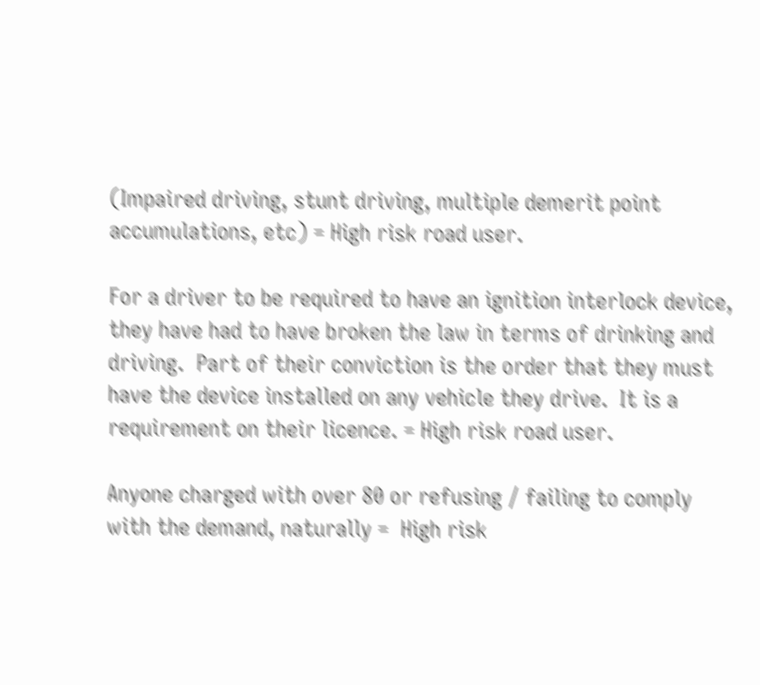(Impaired driving, stunt driving, multiple demerit point accumulations, etc) = High risk road user.

For a driver to be required to have an ignition interlock device, they have had to have broken the law in terms of drinking and driving.  Part of their conviction is the order that they must have the device installed on any vehicle they drive.  It is a requirement on their licence. = High risk road user.

Anyone charged with over 80 or refusing / failing to comply with the demand, naturally =  High risk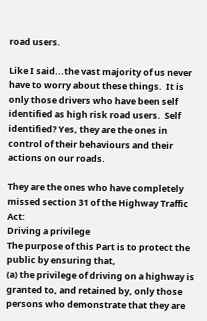road users.

Like I said...the vast majority of us never have to worry about these things.  It is only those drivers who have been self identified as high risk road users.  Self identified? Yes, they are the ones in control of their behaviours and their actions on our roads.

They are the ones who have completely missed section 31 of the Highway Traffic Act:
Driving a privilege
The purpose of this Part is to protect the public by ensuring that,
(a) the privilege of driving on a highway is granted to, and retained by, only those persons who demonstrate that they are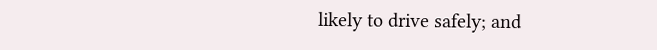likely to drive safely; and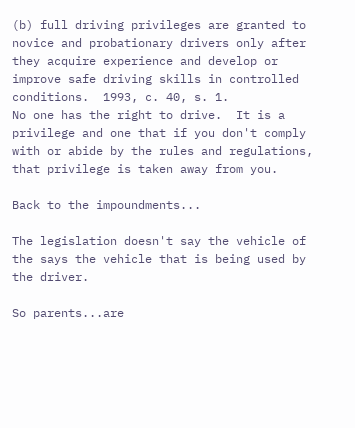(b) full driving privileges are granted to novice and probationary drivers only after they acquire experience and develop or improve safe driving skills in controlled conditions.  1993, c. 40, s. 1.
No one has the right to drive.  It is a privilege and one that if you don't comply with or abide by the rules and regulations, that privilege is taken away from you.

Back to the impoundments...

The legislation doesn't say the vehicle of the says the vehicle that is being used by the driver.

So parents...are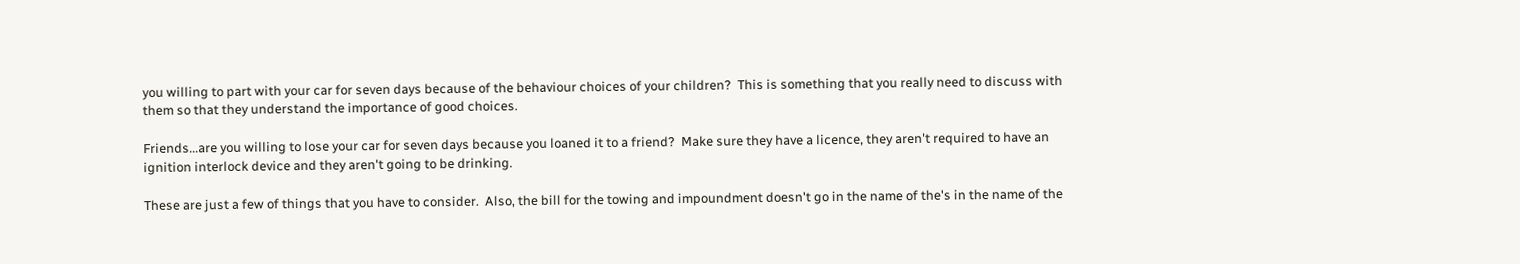you willing to part with your car for seven days because of the behaviour choices of your children?  This is something that you really need to discuss with them so that they understand the importance of good choices.

Friends...are you willing to lose your car for seven days because you loaned it to a friend?  Make sure they have a licence, they aren't required to have an ignition interlock device and they aren't going to be drinking.

These are just a few of things that you have to consider.  Also, the bill for the towing and impoundment doesn't go in the name of the's in the name of the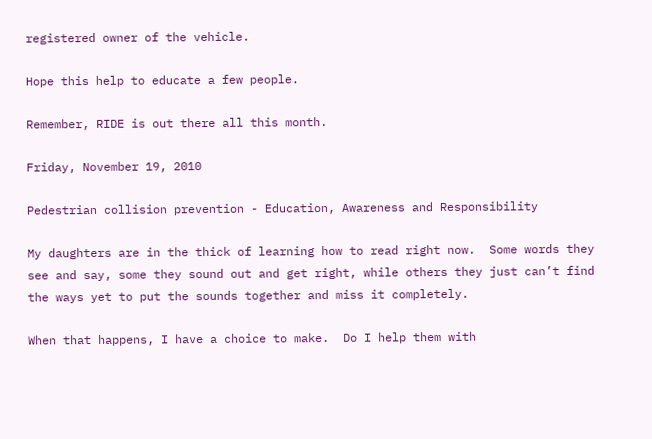registered owner of the vehicle.

Hope this help to educate a few people.

Remember, RIDE is out there all this month.

Friday, November 19, 2010

Pedestrian collision prevention - Education, Awareness and Responsibility

My daughters are in the thick of learning how to read right now.  Some words they see and say, some they sound out and get right, while others they just can’t find the ways yet to put the sounds together and miss it completely.

When that happens, I have a choice to make.  Do I help them with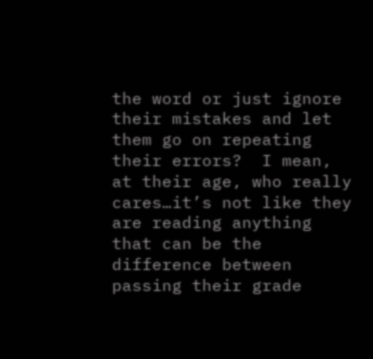the word or just ignore their mistakes and let them go on repeating their errors?  I mean, at their age, who really cares…it’s not like they are reading anything that can be the difference between passing their grade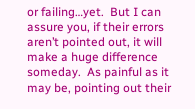or failing…yet.  But I can assure you, if their errors aren’t pointed out, it will make a huge difference someday.  As painful as it may be, pointing out their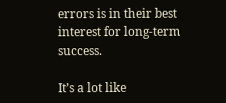errors is in their best interest for long-term success.

It’s a lot like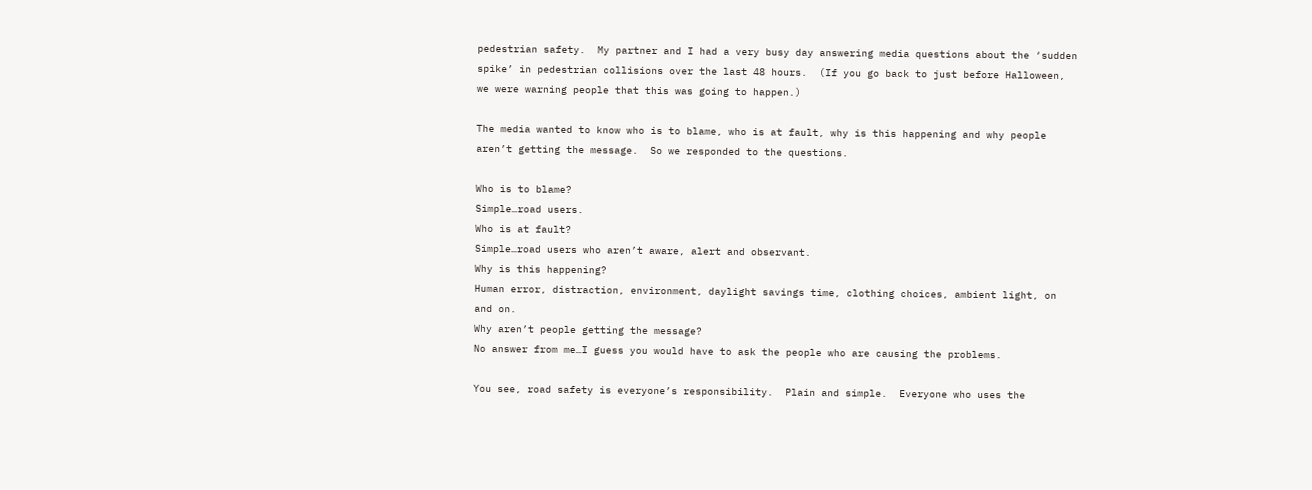pedestrian safety.  My partner and I had a very busy day answering media questions about the ‘sudden spike’ in pedestrian collisions over the last 48 hours.  (If you go back to just before Halloween, we were warning people that this was going to happen.)

The media wanted to know who is to blame, who is at fault, why is this happening and why people aren’t getting the message.  So we responded to the questions.

Who is to blame?
Simple…road users.
Who is at fault?
Simple…road users who aren’t aware, alert and observant.
Why is this happening?
Human error, distraction, environment, daylight savings time, clothing choices, ambient light, on and on.
Why aren’t people getting the message?
No answer from me…I guess you would have to ask the people who are causing the problems.

You see, road safety is everyone’s responsibility.  Plain and simple.  Everyone who uses the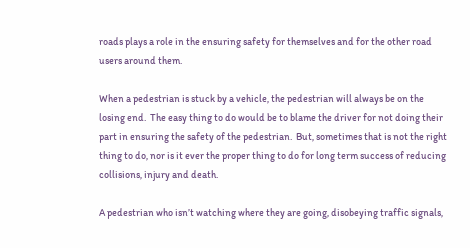roads plays a role in the ensuring safety for themselves and for the other road users around them.

When a pedestrian is stuck by a vehicle, the pedestrian will always be on the losing end.  The easy thing to do would be to blame the driver for not doing their part in ensuring the safety of the pedestrian.  But, sometimes that is not the right thing to do, nor is it ever the proper thing to do for long term success of reducing collisions, injury and death.

A pedestrian who isn’t watching where they are going, disobeying traffic signals,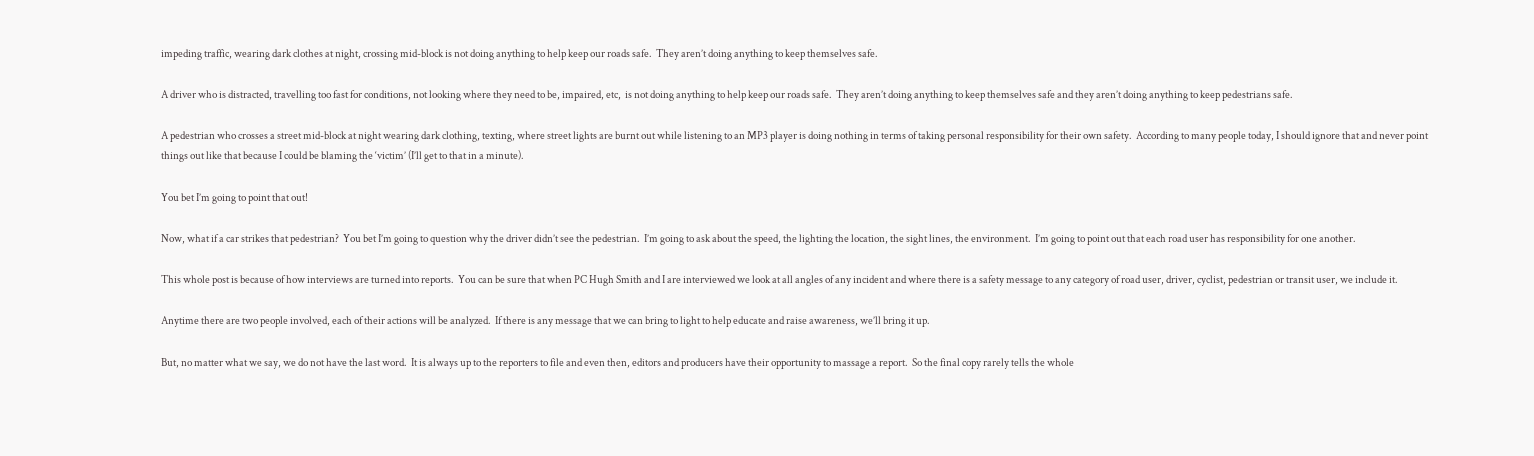impeding traffic, wearing dark clothes at night, crossing mid-block is not doing anything to help keep our roads safe.  They aren’t doing anything to keep themselves safe.

A driver who is distracted, travelling too fast for conditions, not looking where they need to be, impaired, etc,  is not doing anything to help keep our roads safe.  They aren’t doing anything to keep themselves safe and they aren’t doing anything to keep pedestrians safe.

A pedestrian who crosses a street mid-block at night wearing dark clothing, texting, where street lights are burnt out while listening to an MP3 player is doing nothing in terms of taking personal responsibility for their own safety.  According to many people today, I should ignore that and never point things out like that because I could be blaming the ‘victim’ (I’ll get to that in a minute).

You bet I’m going to point that out!

Now, what if a car strikes that pedestrian?  You bet I’m going to question why the driver didn’t see the pedestrian.  I’m going to ask about the speed, the lighting the location, the sight lines, the environment.  I’m going to point out that each road user has responsibility for one another.

This whole post is because of how interviews are turned into reports.  You can be sure that when PC Hugh Smith and I are interviewed we look at all angles of any incident and where there is a safety message to any category of road user, driver, cyclist, pedestrian or transit user, we include it.

Anytime there are two people involved, each of their actions will be analyzed.  If there is any message that we can bring to light to help educate and raise awareness, we’ll bring it up.

But, no matter what we say, we do not have the last word.  It is always up to the reporters to file and even then, editors and producers have their opportunity to massage a report.  So the final copy rarely tells the whole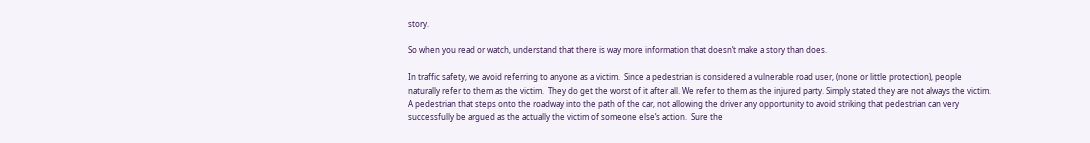story.

So when you read or watch, understand that there is way more information that doesn’t make a story than does.

In traffic safety, we avoid referring to anyone as a victim.  Since a pedestrian is considered a vulnerable road user, (none or little protection), people naturally refer to them as the victim.  They do get the worst of it after all. We refer to them as the injured party. Simply stated they are not always the victim.  A pedestrian that steps onto the roadway into the path of the car, not allowing the driver any opportunity to avoid striking that pedestrian can very successfully be argued as the actually the victim of someone else’s action.  Sure the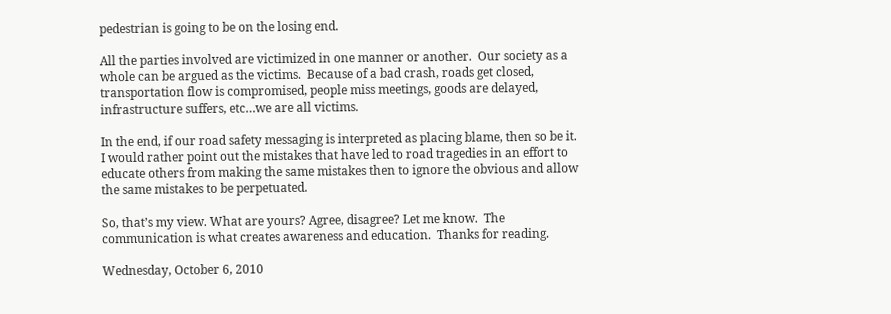pedestrian is going to be on the losing end.

All the parties involved are victimized in one manner or another.  Our society as a whole can be argued as the victims.  Because of a bad crash, roads get closed, transportation flow is compromised, people miss meetings, goods are delayed, infrastructure suffers, etc…we are all victims.

In the end, if our road safety messaging is interpreted as placing blame, then so be it.  I would rather point out the mistakes that have led to road tragedies in an effort to educate others from making the same mistakes then to ignore the obvious and allow the same mistakes to be perpetuated.

So, that’s my view. What are yours? Agree, disagree? Let me know.  The communication is what creates awareness and education.  Thanks for reading.

Wednesday, October 6, 2010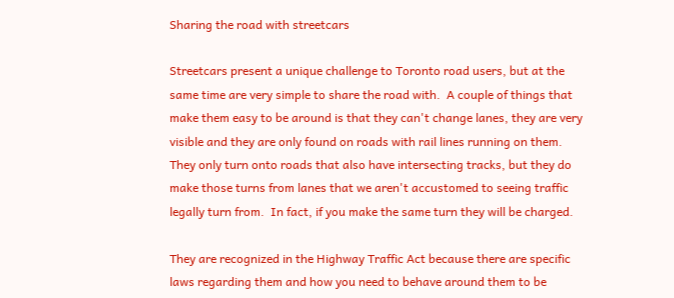Sharing the road with streetcars

Streetcars present a unique challenge to Toronto road users, but at the same time are very simple to share the road with.  A couple of things that make them easy to be around is that they can't change lanes, they are very visible and they are only found on roads with rail lines running on them.  They only turn onto roads that also have intersecting tracks, but they do make those turns from lanes that we aren't accustomed to seeing traffic legally turn from.  In fact, if you make the same turn they will be charged.

They are recognized in the Highway Traffic Act because there are specific laws regarding them and how you need to behave around them to be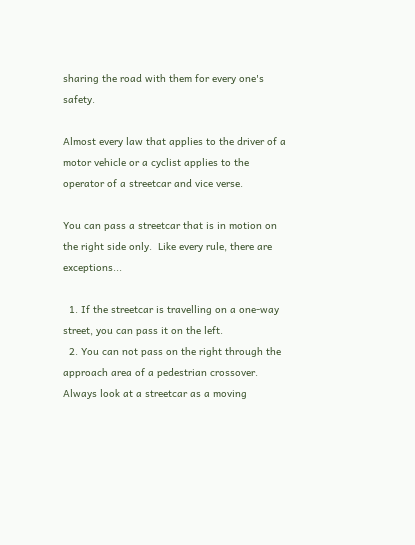sharing the road with them for every one's safety.

Almost every law that applies to the driver of a motor vehicle or a cyclist applies to the operator of a streetcar and vice verse.

You can pass a streetcar that is in motion on the right side only.  Like every rule, there are exceptions...

  1. If the streetcar is travelling on a one-way street, you can pass it on the left.
  2. You can not pass on the right through the approach area of a pedestrian crossover.
Always look at a streetcar as a moving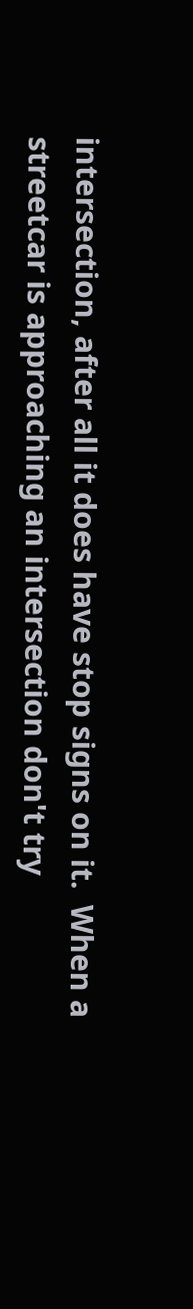intersection, after all it does have stop signs on it.  When a streetcar is approaching an intersection don't try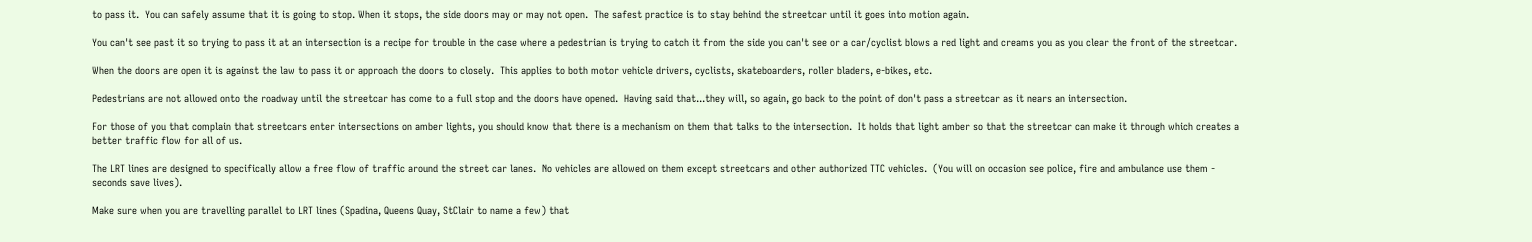to pass it.  You can safely assume that it is going to stop. When it stops, the side doors may or may not open.  The safest practice is to stay behind the streetcar until it goes into motion again.

You can't see past it so trying to pass it at an intersection is a recipe for trouble in the case where a pedestrian is trying to catch it from the side you can't see or a car/cyclist blows a red light and creams you as you clear the front of the streetcar.

When the doors are open it is against the law to pass it or approach the doors to closely.  This applies to both motor vehicle drivers, cyclists, skateboarders, roller bladers, e-bikes, etc.

Pedestrians are not allowed onto the roadway until the streetcar has come to a full stop and the doors have opened.  Having said that...they will, so again, go back to the point of don't pass a streetcar as it nears an intersection.

For those of you that complain that streetcars enter intersections on amber lights, you should know that there is a mechanism on them that talks to the intersection.  It holds that light amber so that the streetcar can make it through which creates a better traffic flow for all of us.

The LRT lines are designed to specifically allow a free flow of traffic around the street car lanes.  No vehicles are allowed on them except streetcars and other authorized TTC vehicles.  (You will on occasion see police, fire and ambulance use them - seconds save lives).

Make sure when you are travelling parallel to LRT lines (Spadina, Queens Quay, StClair to name a few) that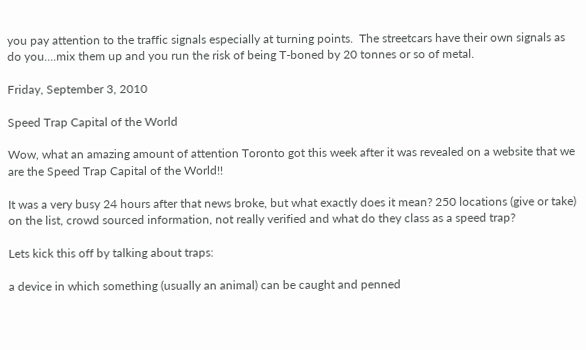you pay attention to the traffic signals especially at turning points.  The streetcars have their own signals as do you....mix them up and you run the risk of being T-boned by 20 tonnes or so of metal.

Friday, September 3, 2010

Speed Trap Capital of the World

Wow, what an amazing amount of attention Toronto got this week after it was revealed on a website that we are the Speed Trap Capital of the World!!

It was a very busy 24 hours after that news broke, but what exactly does it mean? 250 locations (give or take) on the list, crowd sourced information, not really verified and what do they class as a speed trap?

Lets kick this off by talking about traps:

a device in which something (usually an animal) can be caught and penned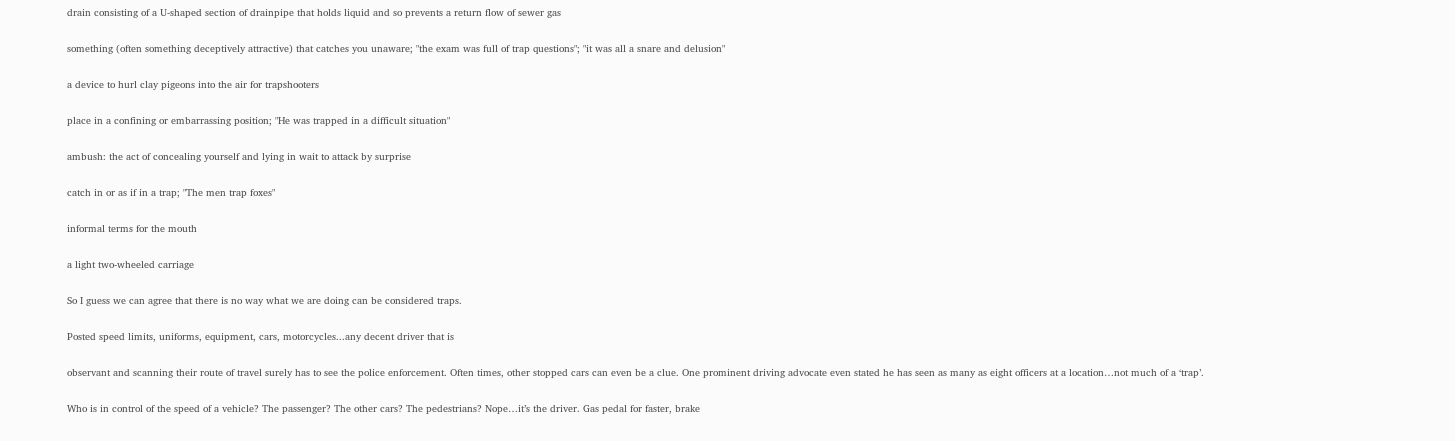drain consisting of a U-shaped section of drainpipe that holds liquid and so prevents a return flow of sewer gas

something (often something deceptively attractive) that catches you unaware; "the exam was full of trap questions"; "it was all a snare and delusion"

a device to hurl clay pigeons into the air for trapshooters

place in a confining or embarrassing position; "He was trapped in a difficult situation"

ambush: the act of concealing yourself and lying in wait to attack by surprise

catch in or as if in a trap; "The men trap foxes"

informal terms for the mouth

a light two-wheeled carriage

So I guess we can agree that there is no way what we are doing can be considered traps.

Posted speed limits, uniforms, equipment, cars, motorcycles...any decent driver that is

observant and scanning their route of travel surely has to see the police enforcement. Often times, other stopped cars can even be a clue. One prominent driving advocate even stated he has seen as many as eight officers at a location…not much of a ‘trap’.

Who is in control of the speed of a vehicle? The passenger? The other cars? The pedestrians? Nope…it’s the driver. Gas pedal for faster, brake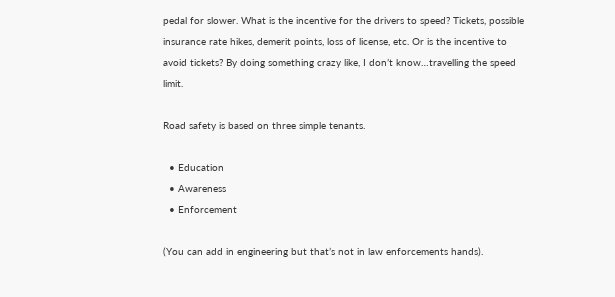pedal for slower. What is the incentive for the drivers to speed? Tickets, possible insurance rate hikes, demerit points, loss of license, etc. Or is the incentive to avoid tickets? By doing something crazy like, I don’t know…travelling the speed limit.

Road safety is based on three simple tenants.

  • Education
  • Awareness
  • Enforcement

(You can add in engineering but that’s not in law enforcements hands).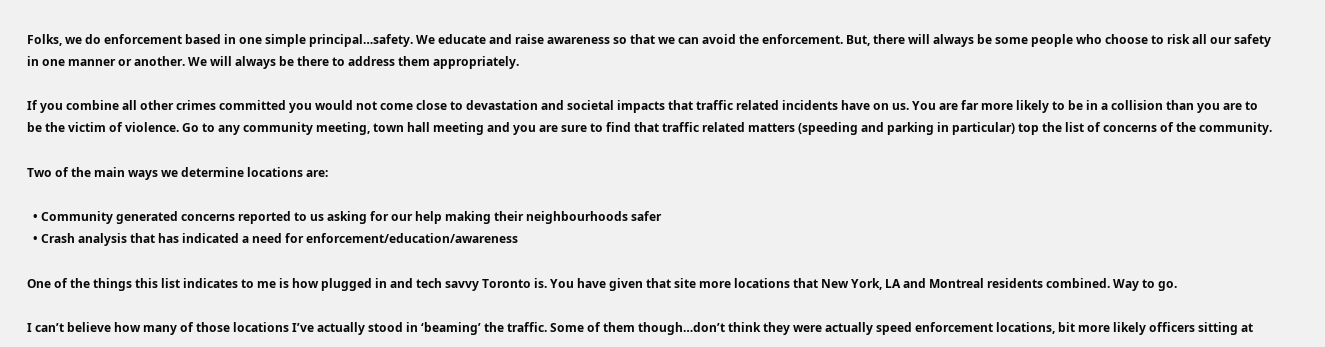Folks, we do enforcement based in one simple principal…safety. We educate and raise awareness so that we can avoid the enforcement. But, there will always be some people who choose to risk all our safety in one manner or another. We will always be there to address them appropriately.

If you combine all other crimes committed you would not come close to devastation and societal impacts that traffic related incidents have on us. You are far more likely to be in a collision than you are to be the victim of violence. Go to any community meeting, town hall meeting and you are sure to find that traffic related matters (speeding and parking in particular) top the list of concerns of the community.

Two of the main ways we determine locations are:

  • Community generated concerns reported to us asking for our help making their neighbourhoods safer
  • Crash analysis that has indicated a need for enforcement/education/awareness

One of the things this list indicates to me is how plugged in and tech savvy Toronto is. You have given that site more locations that New York, LA and Montreal residents combined. Way to go.

I can’t believe how many of those locations I’ve actually stood in ‘beaming’ the traffic. Some of them though…don’t think they were actually speed enforcement locations, bit more likely officers sitting at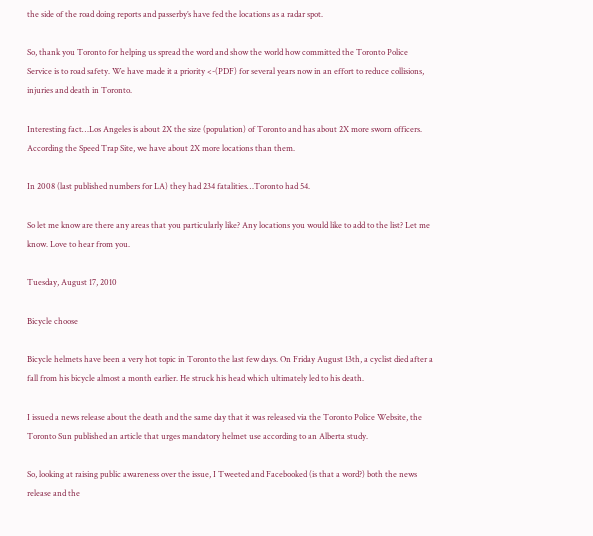the side of the road doing reports and passerby’s have fed the locations as a radar spot.

So, thank you Toronto for helping us spread the word and show the world how committed the Toronto Police Service is to road safety. We have made it a priority <-(PDF) for several years now in an effort to reduce collisions, injuries and death in Toronto.

Interesting fact…Los Angeles is about 2X the size (population) of Toronto and has about 2X more sworn officers. According the Speed Trap Site, we have about 2X more locations than them.

In 2008 (last published numbers for LA) they had 234 fatalities…Toronto had 54.

So let me know are there any areas that you particularly like? Any locations you would like to add to the list? Let me know. Love to hear from you.

Tuesday, August 17, 2010

Bicycle choose

Bicycle helmets have been a very hot topic in Toronto the last few days. On Friday August 13th, a cyclist died after a fall from his bicycle almost a month earlier. He struck his head which ultimately led to his death.

I issued a news release about the death and the same day that it was released via the Toronto Police Website, the Toronto Sun published an article that urges mandatory helmet use according to an Alberta study.

So, looking at raising public awareness over the issue, I Tweeted and Facebooked (is that a word?) both the news release and the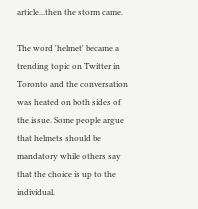article...then the storm came.

The word 'helmet' became a trending topic on Twitter in Toronto and the conversation was heated on both sides of the issue. Some people argue that helmets should be mandatory while others say that the choice is up to the individual.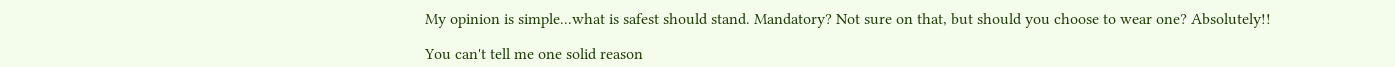My opinion is simple...what is safest should stand. Mandatory? Not sure on that, but should you choose to wear one? Absolutely!!

You can't tell me one solid reason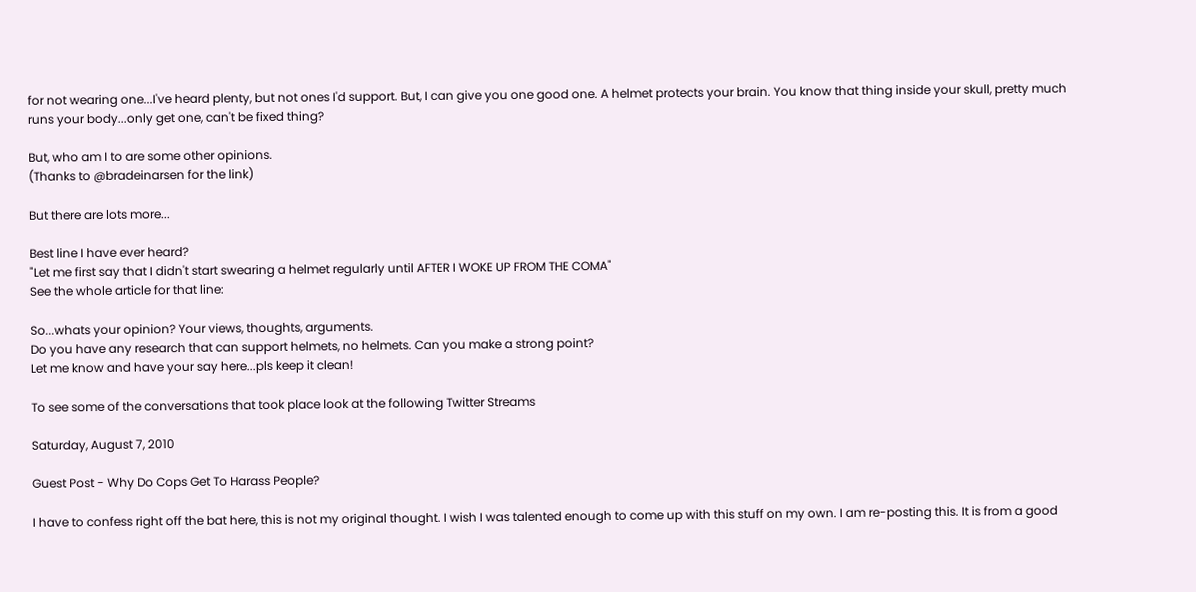for not wearing one...I've heard plenty, but not ones I'd support. But, I can give you one good one. A helmet protects your brain. You know that thing inside your skull, pretty much runs your body...only get one, can't be fixed thing?

But, who am I to are some other opinions.
(Thanks to @bradeinarsen for the link)

But there are lots more...

Best line I have ever heard?
"Let me first say that I didn't start swearing a helmet regularly until AFTER I WOKE UP FROM THE COMA"
See the whole article for that line:

So...whats your opinion? Your views, thoughts, arguments.
Do you have any research that can support helmets, no helmets. Can you make a strong point?
Let me know and have your say here...pls keep it clean!

To see some of the conversations that took place look at the following Twitter Streams

Saturday, August 7, 2010

Guest Post - Why Do Cops Get To Harass People?

I have to confess right off the bat here, this is not my original thought. I wish I was talented enough to come up with this stuff on my own. I am re-posting this. It is from a good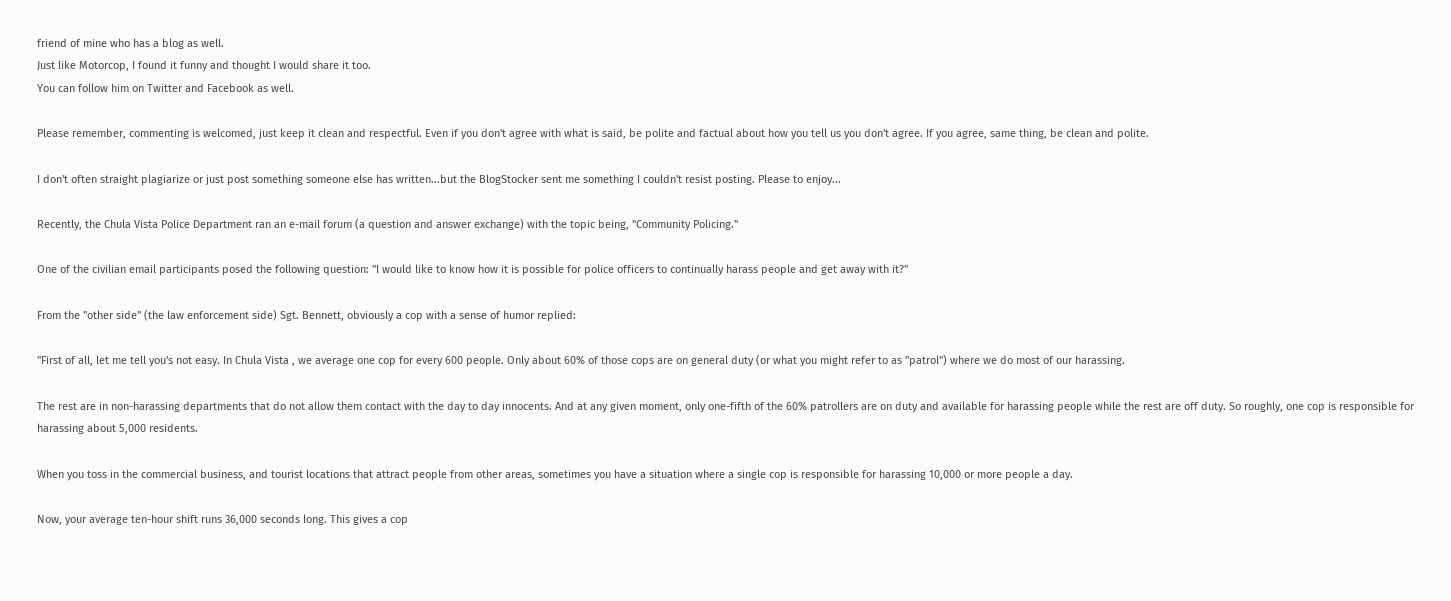friend of mine who has a blog as well.
Just like Motorcop, I found it funny and thought I would share it too.
You can follow him on Twitter and Facebook as well.

Please remember, commenting is welcomed, just keep it clean and respectful. Even if you don't agree with what is said, be polite and factual about how you tell us you don't agree. If you agree, same thing, be clean and polite.

I don't often straight plagiarize or just post something someone else has written...but the BlogStocker sent me something I couldn't resist posting. Please to enjoy...

Recently, the Chula Vista Police Department ran an e-mail forum (a question and answer exchange) with the topic being, "Community Policing."

One of the civilian email participants posed the following question: "I would like to know how it is possible for police officers to continually harass people and get away with it?"

From the "other side" (the law enforcement side) Sgt. Bennett, obviously a cop with a sense of humor replied:

"First of all, let me tell you's not easy. In Chula Vista , we average one cop for every 600 people. Only about 60% of those cops are on general duty (or what you might refer to as "patrol") where we do most of our harassing.

The rest are in non-harassing departments that do not allow them contact with the day to day innocents. And at any given moment, only one-fifth of the 60% patrollers are on duty and available for harassing people while the rest are off duty. So roughly, one cop is responsible for harassing about 5,000 residents.

When you toss in the commercial business, and tourist locations that attract people from other areas, sometimes you have a situation where a single cop is responsible for harassing 10,000 or more people a day.

Now, your average ten-hour shift runs 36,000 seconds long. This gives a cop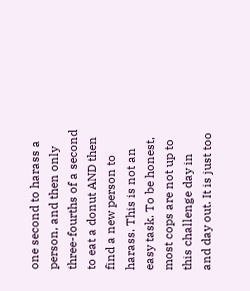one second to harass a person, and then only three-fourths of a second to eat a donut AND then find a new person to harass. This is not an easy task. To be honest, most cops are not up to this challenge day in and day out. It is just too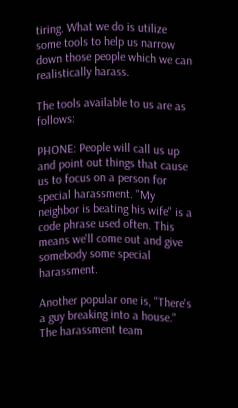tiring. What we do is utilize some tools to help us narrow down those people which we can realistically harass.

The tools available to us are as follows:

PHONE: People will call us up and point out things that cause us to focus on a person for special harassment. "My neighbor is beating his wife" is a code phrase used often. This means we'll come out and give somebody some special harassment.

Another popular one is, "There's a guy breaking into a house." The harassment team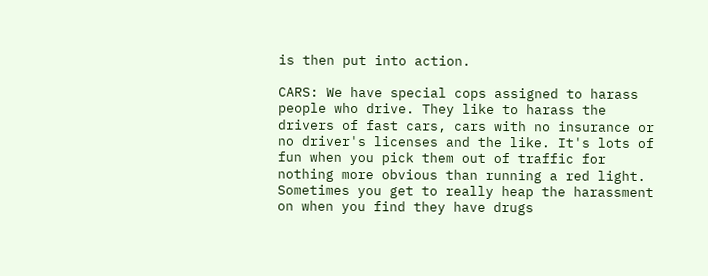is then put into action.

CARS: We have special cops assigned to harass people who drive. They like to harass the drivers of fast cars, cars with no insurance or no driver's licenses and the like. It's lots of fun when you pick them out of traffic for nothing more obvious than running a red light. Sometimes you get to really heap the harassment on when you find they have drugs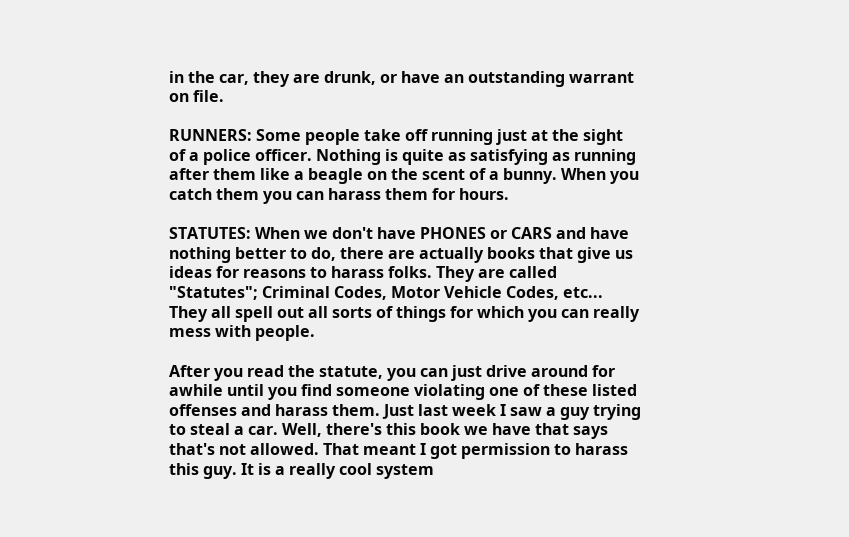in the car, they are drunk, or have an outstanding warrant on file.

RUNNERS: Some people take off running just at the sight of a police officer. Nothing is quite as satisfying as running after them like a beagle on the scent of a bunny. When you catch them you can harass them for hours.

STATUTES: When we don't have PHONES or CARS and have nothing better to do, there are actually books that give us ideas for reasons to harass folks. They are called "Statutes"; Criminal Codes, Motor Vehicle Codes, etc... They all spell out all sorts of things for which you can really mess with people.

After you read the statute, you can just drive around for awhile until you find someone violating one of these listed offenses and harass them. Just last week I saw a guy trying to steal a car. Well, there's this book we have that says that's not allowed. That meant I got permission to harass this guy. It is a really cool system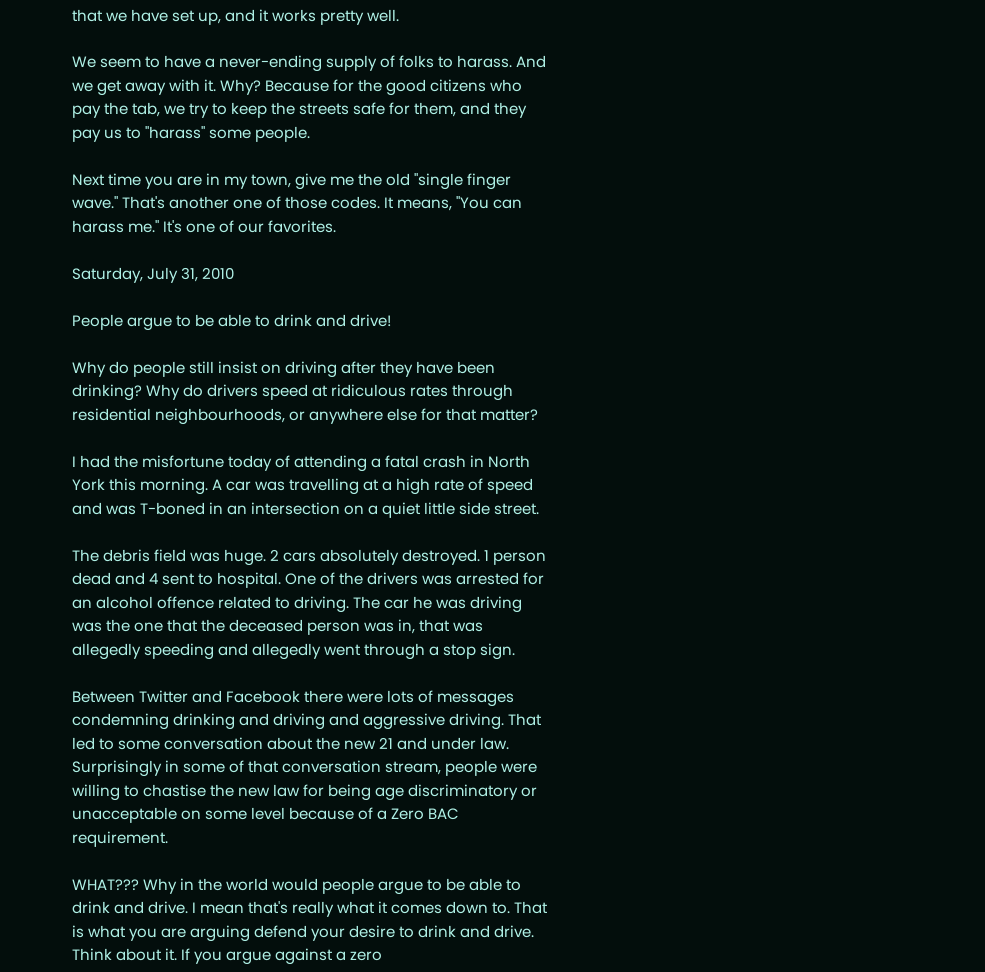that we have set up, and it works pretty well.

We seem to have a never-ending supply of folks to harass. And we get away with it. Why? Because for the good citizens who pay the tab, we try to keep the streets safe for them, and they pay us to "harass" some people.

Next time you are in my town, give me the old "single finger wave." That's another one of those codes. It means, "You can harass me." It's one of our favorites.

Saturday, July 31, 2010

People argue to be able to drink and drive!

Why do people still insist on driving after they have been drinking? Why do drivers speed at ridiculous rates through residential neighbourhoods, or anywhere else for that matter?

I had the misfortune today of attending a fatal crash in North York this morning. A car was travelling at a high rate of speed and was T-boned in an intersection on a quiet little side street.

The debris field was huge. 2 cars absolutely destroyed. 1 person dead and 4 sent to hospital. One of the drivers was arrested for an alcohol offence related to driving. The car he was driving was the one that the deceased person was in, that was allegedly speeding and allegedly went through a stop sign.

Between Twitter and Facebook there were lots of messages condemning drinking and driving and aggressive driving. That led to some conversation about the new 21 and under law. Surprisingly in some of that conversation stream, people were willing to chastise the new law for being age discriminatory or unacceptable on some level because of a Zero BAC requirement.

WHAT??? Why in the world would people argue to be able to drink and drive. I mean that's really what it comes down to. That is what you are arguing defend your desire to drink and drive. Think about it. If you argue against a zero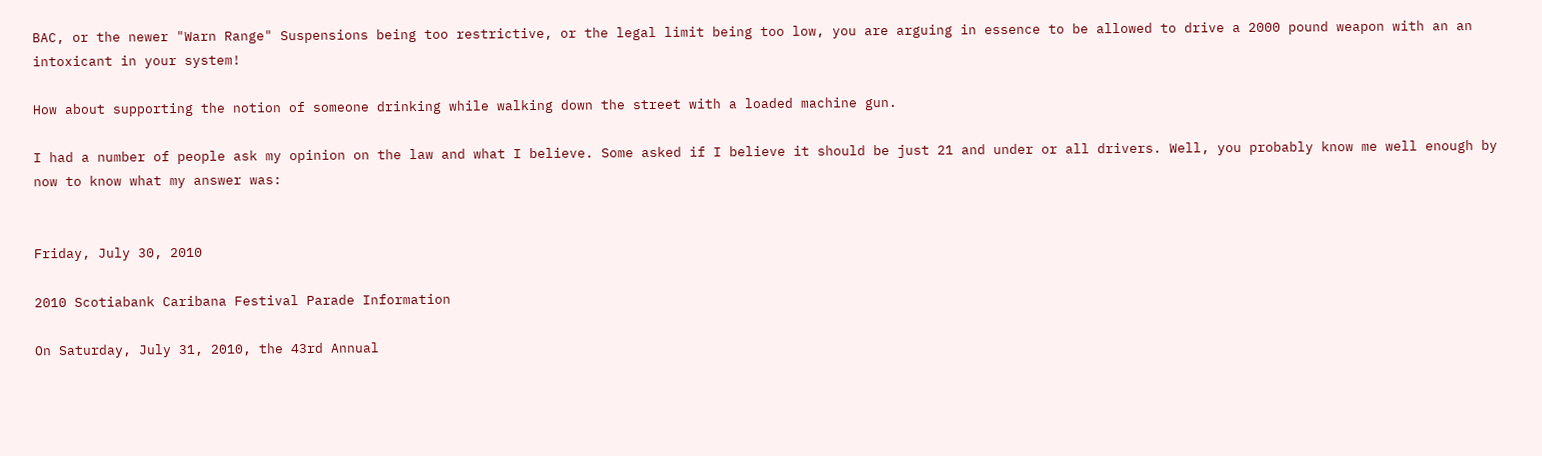BAC, or the newer "Warn Range" Suspensions being too restrictive, or the legal limit being too low, you are arguing in essence to be allowed to drive a 2000 pound weapon with an an intoxicant in your system!

How about supporting the notion of someone drinking while walking down the street with a loaded machine gun.

I had a number of people ask my opinion on the law and what I believe. Some asked if I believe it should be just 21 and under or all drivers. Well, you probably know me well enough by now to know what my answer was:


Friday, July 30, 2010

2010 Scotiabank Caribana Festival Parade Information

On Saturday, July 31, 2010, the 43rd Annual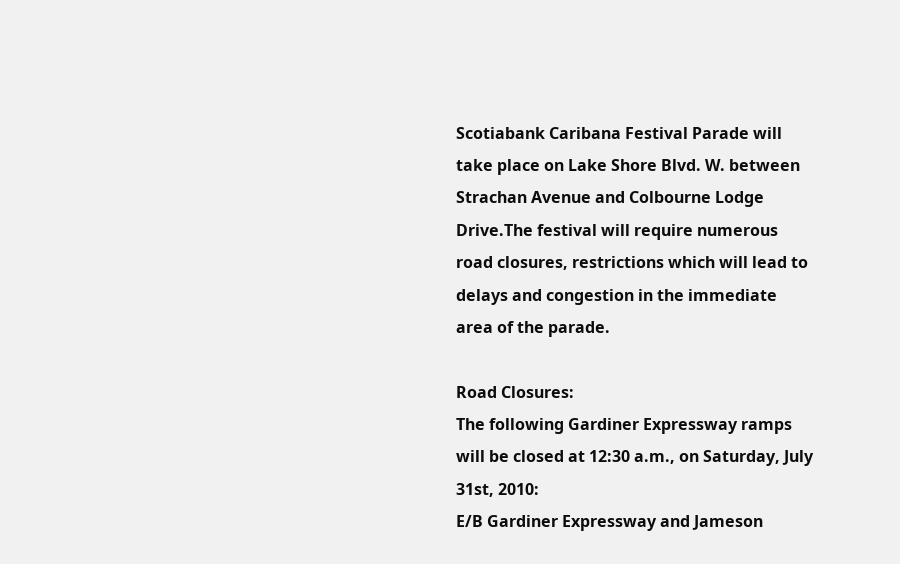Scotiabank Caribana Festival Parade will take place on Lake Shore Blvd. W. between Strachan Avenue and Colbourne Lodge Drive.The festival will require numerous road closures, restrictions which will lead to delays and congestion in the immediate area of the parade.

Road Closures:
The following Gardiner Expressway ramps will be closed at 12:30 a.m., on Saturday, July 31st, 2010:
E/B Gardiner Expressway and Jameson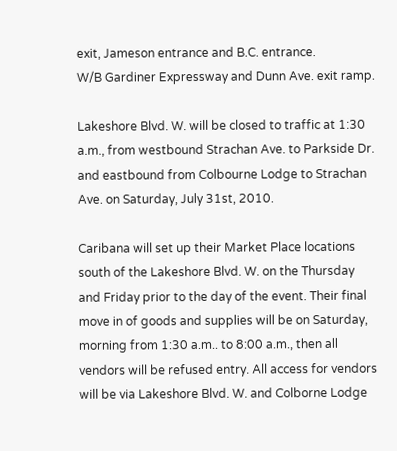exit, Jameson entrance and B.C. entrance.
W/B Gardiner Expressway and Dunn Ave. exit ramp.

Lakeshore Blvd. W. will be closed to traffic at 1:30 a.m., from westbound Strachan Ave. to Parkside Dr. and eastbound from Colbourne Lodge to Strachan Ave. on Saturday, July 31st, 2010.

Caribana will set up their Market Place locations south of the Lakeshore Blvd. W. on the Thursday and Friday prior to the day of the event. Their final move in of goods and supplies will be on Saturday, morning from 1:30 a.m.. to 8:00 a.m., then all vendors will be refused entry. All access for vendors will be via Lakeshore Blvd. W. and Colborne Lodge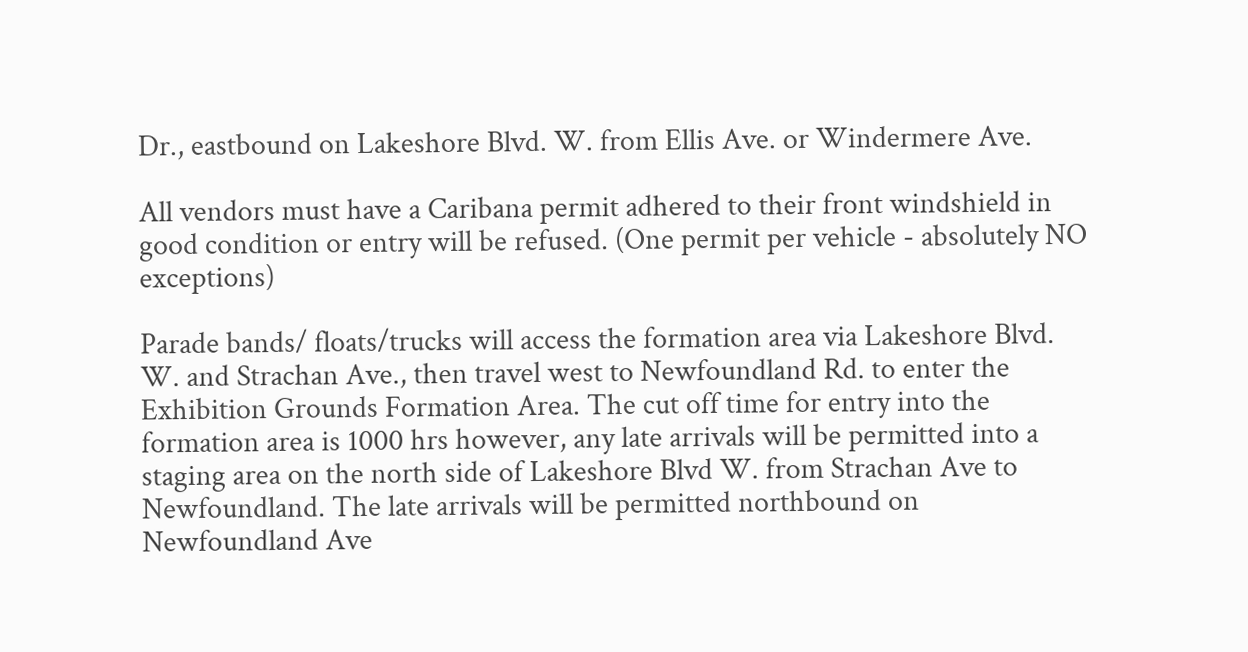Dr., eastbound on Lakeshore Blvd. W. from Ellis Ave. or Windermere Ave.

All vendors must have a Caribana permit adhered to their front windshield in good condition or entry will be refused. (One permit per vehicle - absolutely NO exceptions)

Parade bands/ floats/trucks will access the formation area via Lakeshore Blvd. W. and Strachan Ave., then travel west to Newfoundland Rd. to enter the Exhibition Grounds Formation Area. The cut off time for entry into the formation area is 1000 hrs however, any late arrivals will be permitted into a staging area on the north side of Lakeshore Blvd W. from Strachan Ave to Newfoundland. The late arrivals will be permitted northbound on Newfoundland Ave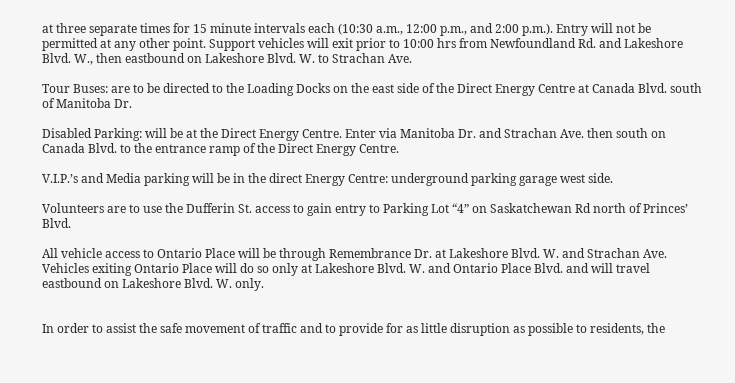at three separate times for 15 minute intervals each (10:30 a.m., 12:00 p.m., and 2:00 p.m.). Entry will not be permitted at any other point. Support vehicles will exit prior to 10:00 hrs from Newfoundland Rd. and Lakeshore Blvd. W., then eastbound on Lakeshore Blvd. W. to Strachan Ave.

Tour Buses: are to be directed to the Loading Docks on the east side of the Direct Energy Centre at Canada Blvd. south of Manitoba Dr.

Disabled Parking: will be at the Direct Energy Centre. Enter via Manitoba Dr. and Strachan Ave. then south on Canada Blvd. to the entrance ramp of the Direct Energy Centre.

V.I.P.’s and Media parking will be in the direct Energy Centre: underground parking garage west side.

Volunteers are to use the Dufferin St. access to gain entry to Parking Lot “4” on Saskatchewan Rd north of Princes’ Blvd.

All vehicle access to Ontario Place will be through Remembrance Dr. at Lakeshore Blvd. W. and Strachan Ave. Vehicles exiting Ontario Place will do so only at Lakeshore Blvd. W. and Ontario Place Blvd. and will travel eastbound on Lakeshore Blvd. W. only.


In order to assist the safe movement of traffic and to provide for as little disruption as possible to residents, the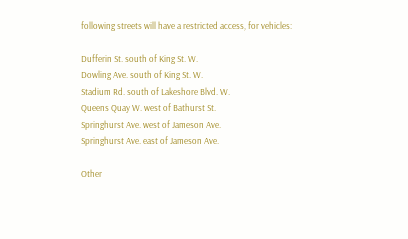following streets will have a restricted access, for vehicles:

Dufferin St. south of King St. W.
Dowling Ave. south of King St. W.
Stadium Rd. south of Lakeshore Blvd. W.
Queens Quay W. west of Bathurst St.
Springhurst Ave. west of Jameson Ave.
Springhurst Ave. east of Jameson Ave.

Other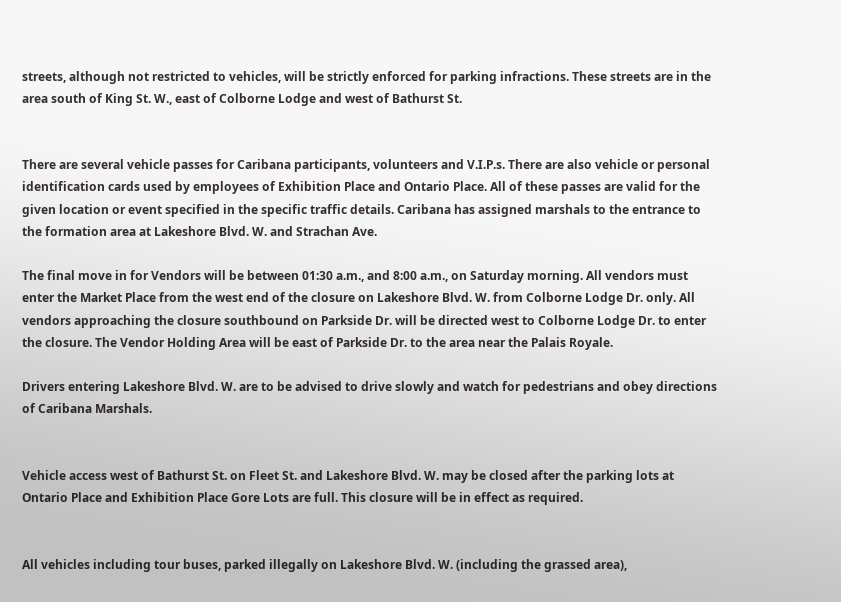streets, although not restricted to vehicles, will be strictly enforced for parking infractions. These streets are in the area south of King St. W., east of Colborne Lodge and west of Bathurst St.


There are several vehicle passes for Caribana participants, volunteers and V.I.P.s. There are also vehicle or personal identification cards used by employees of Exhibition Place and Ontario Place. All of these passes are valid for the given location or event specified in the specific traffic details. Caribana has assigned marshals to the entrance to the formation area at Lakeshore Blvd. W. and Strachan Ave.

The final move in for Vendors will be between 01:30 a.m., and 8:00 a.m., on Saturday morning. All vendors must enter the Market Place from the west end of the closure on Lakeshore Blvd. W. from Colborne Lodge Dr. only. All vendors approaching the closure southbound on Parkside Dr. will be directed west to Colborne Lodge Dr. to enter the closure. The Vendor Holding Area will be east of Parkside Dr. to the area near the Palais Royale.

Drivers entering Lakeshore Blvd. W. are to be advised to drive slowly and watch for pedestrians and obey directions of Caribana Marshals.


Vehicle access west of Bathurst St. on Fleet St. and Lakeshore Blvd. W. may be closed after the parking lots at Ontario Place and Exhibition Place Gore Lots are full. This closure will be in effect as required.


All vehicles including tour buses, parked illegally on Lakeshore Blvd. W. (including the grassed area),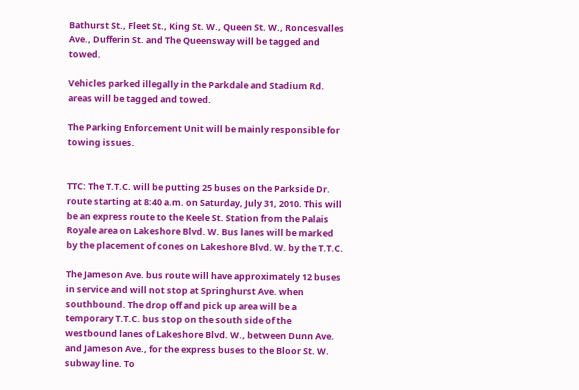Bathurst St., Fleet St., King St. W., Queen St. W., Roncesvalles Ave., Dufferin St. and The Queensway will be tagged and towed.

Vehicles parked illegally in the Parkdale and Stadium Rd. areas will be tagged and towed.

The Parking Enforcement Unit will be mainly responsible for towing issues.


TTC: The T.T.C. will be putting 25 buses on the Parkside Dr. route starting at 8:40 a.m. on Saturday, July 31, 2010. This will be an express route to the Keele St. Station from the Palais Royale area on Lakeshore Blvd. W. Bus lanes will be marked by the placement of cones on Lakeshore Blvd. W. by the T.T.C.

The Jameson Ave. bus route will have approximately 12 buses in service and will not stop at Springhurst Ave. when southbound. The drop off and pick up area will be a temporary T.T.C. bus stop on the south side of the westbound lanes of Lakeshore Blvd. W., between Dunn Ave. and Jameson Ave., for the express buses to the Bloor St. W. subway line. To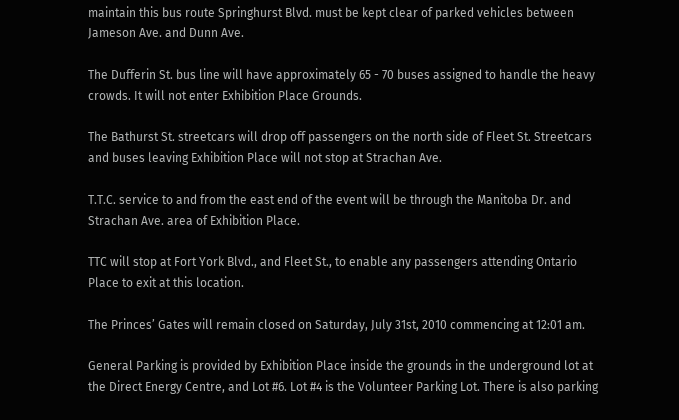maintain this bus route Springhurst Blvd. must be kept clear of parked vehicles between Jameson Ave. and Dunn Ave.

The Dufferin St. bus line will have approximately 65 - 70 buses assigned to handle the heavy crowds. It will not enter Exhibition Place Grounds.

The Bathurst St. streetcars will drop off passengers on the north side of Fleet St. Streetcars and buses leaving Exhibition Place will not stop at Strachan Ave.

T.T.C. service to and from the east end of the event will be through the Manitoba Dr. and Strachan Ave. area of Exhibition Place.

TTC will stop at Fort York Blvd., and Fleet St., to enable any passengers attending Ontario Place to exit at this location.

The Princes’ Gates will remain closed on Saturday, July 31st, 2010 commencing at 12:01 am.

General Parking is provided by Exhibition Place inside the grounds in the underground lot at the Direct Energy Centre, and Lot #6. Lot #4 is the Volunteer Parking Lot. There is also parking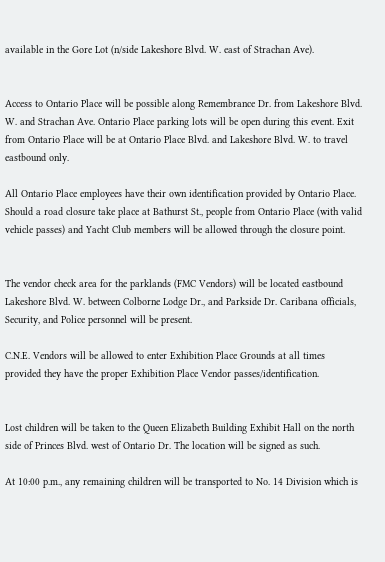available in the Gore Lot (n/side Lakeshore Blvd. W. east of Strachan Ave).


Access to Ontario Place will be possible along Remembrance Dr. from Lakeshore Blvd. W. and Strachan Ave. Ontario Place parking lots will be open during this event. Exit from Ontario Place will be at Ontario Place Blvd. and Lakeshore Blvd. W. to travel eastbound only.

All Ontario Place employees have their own identification provided by Ontario Place. Should a road closure take place at Bathurst St., people from Ontario Place (with valid vehicle passes) and Yacht Club members will be allowed through the closure point.


The vendor check area for the parklands (FMC Vendors) will be located eastbound Lakeshore Blvd. W. between Colborne Lodge Dr., and Parkside Dr. Caribana officials, Security, and Police personnel will be present.

C.N.E. Vendors will be allowed to enter Exhibition Place Grounds at all times provided they have the proper Exhibition Place Vendor passes/identification.


Lost children will be taken to the Queen Elizabeth Building Exhibit Hall on the north side of Princes Blvd. west of Ontario Dr. The location will be signed as such.

At 10:00 p.m., any remaining children will be transported to No. 14 Division which is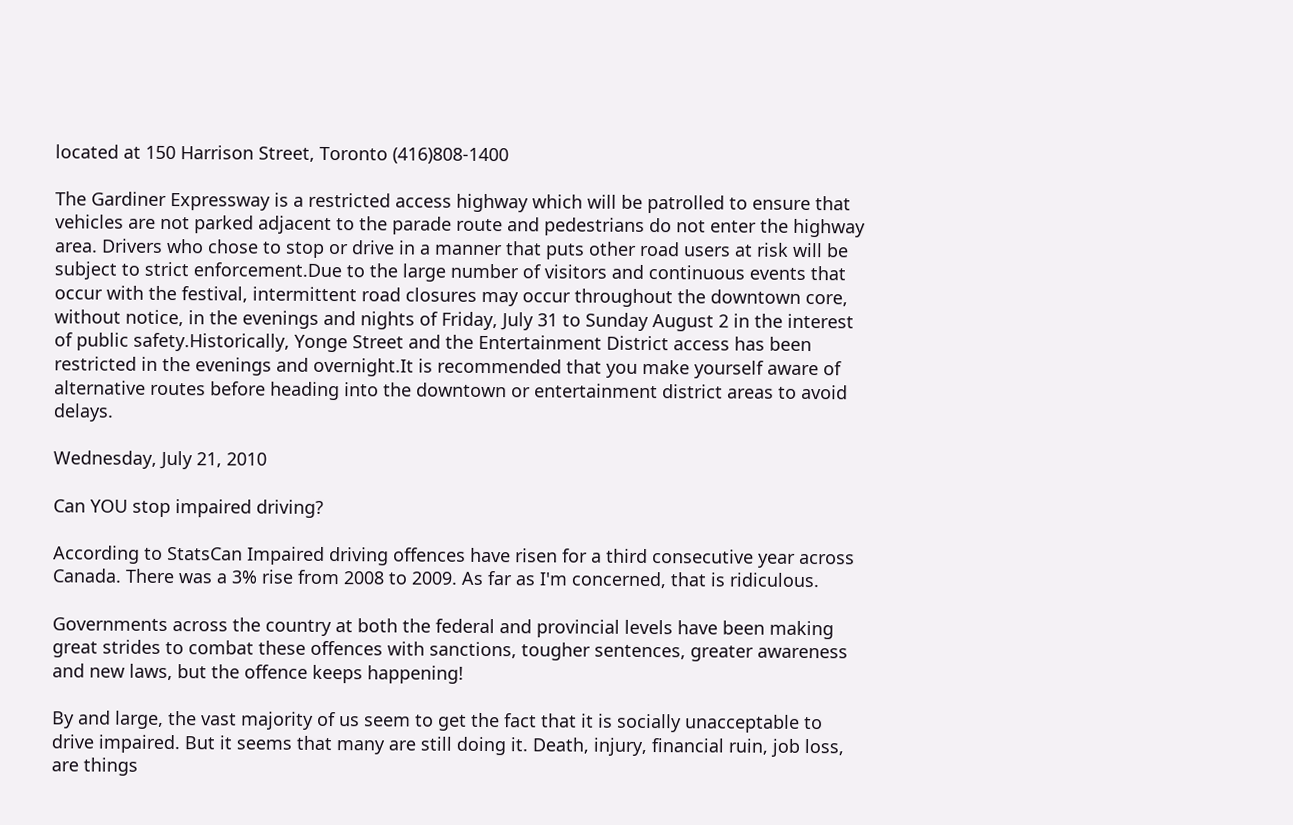located at 150 Harrison Street, Toronto (416)808-1400

The Gardiner Expressway is a restricted access highway which will be patrolled to ensure that vehicles are not parked adjacent to the parade route and pedestrians do not enter the highway area. Drivers who chose to stop or drive in a manner that puts other road users at risk will be subject to strict enforcement.Due to the large number of visitors and continuous events that occur with the festival, intermittent road closures may occur throughout the downtown core, without notice, in the evenings and nights of Friday, July 31 to Sunday August 2 in the interest of public safety.Historically, Yonge Street and the Entertainment District access has been restricted in the evenings and overnight.It is recommended that you make yourself aware of alternative routes before heading into the downtown or entertainment district areas to avoid delays.

Wednesday, July 21, 2010

Can YOU stop impaired driving?

According to StatsCan Impaired driving offences have risen for a third consecutive year across Canada. There was a 3% rise from 2008 to 2009. As far as I'm concerned, that is ridiculous.

Governments across the country at both the federal and provincial levels have been making great strides to combat these offences with sanctions, tougher sentences, greater awareness and new laws, but the offence keeps happening!

By and large, the vast majority of us seem to get the fact that it is socially unacceptable to drive impaired. But it seems that many are still doing it. Death, injury, financial ruin, job loss, are things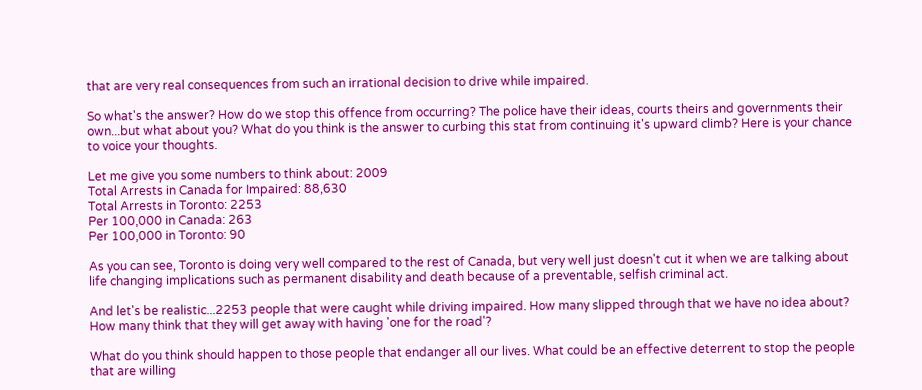that are very real consequences from such an irrational decision to drive while impaired.

So what's the answer? How do we stop this offence from occurring? The police have their ideas, courts theirs and governments their own...but what about you? What do you think is the answer to curbing this stat from continuing it's upward climb? Here is your chance to voice your thoughts.

Let me give you some numbers to think about: 2009
Total Arrests in Canada for Impaired: 88,630
Total Arrests in Toronto: 2253
Per 100,000 in Canada: 263
Per 100,000 in Toronto: 90

As you can see, Toronto is doing very well compared to the rest of Canada, but very well just doesn't cut it when we are talking about life changing implications such as permanent disability and death because of a preventable, selfish criminal act.

And let's be realistic...2253 people that were caught while driving impaired. How many slipped through that we have no idea about? How many think that they will get away with having 'one for the road'?

What do you think should happen to those people that endanger all our lives. What could be an effective deterrent to stop the people that are willing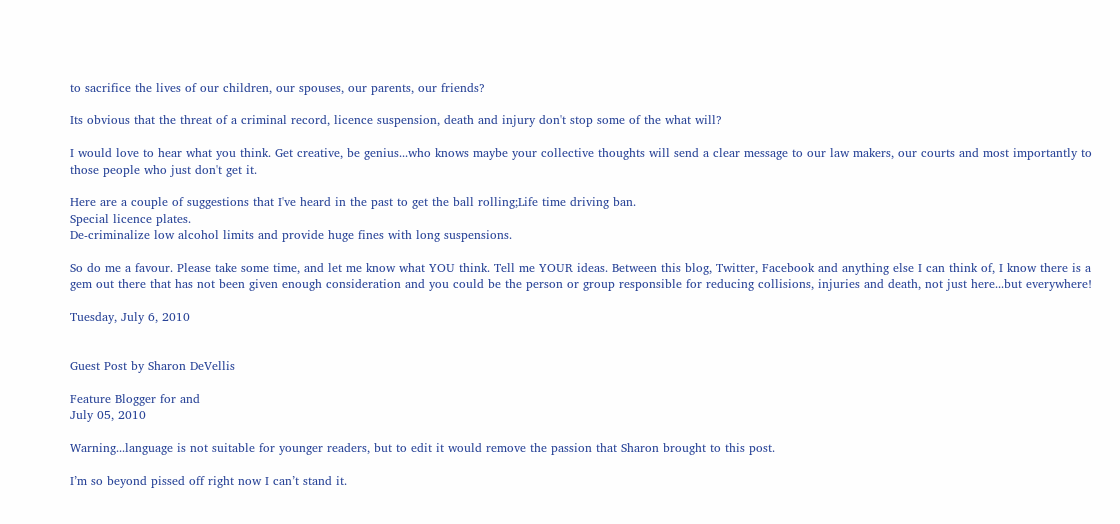to sacrifice the lives of our children, our spouses, our parents, our friends?

Its obvious that the threat of a criminal record, licence suspension, death and injury don't stop some of the what will?

I would love to hear what you think. Get creative, be genius...who knows maybe your collective thoughts will send a clear message to our law makers, our courts and most importantly to those people who just don't get it.

Here are a couple of suggestions that I've heard in the past to get the ball rolling;Life time driving ban.
Special licence plates.
De-criminalize low alcohol limits and provide huge fines with long suspensions.

So do me a favour. Please take some time, and let me know what YOU think. Tell me YOUR ideas. Between this blog, Twitter, Facebook and anything else I can think of, I know there is a gem out there that has not been given enough consideration and you could be the person or group responsible for reducing collisions, injuries and death, not just here...but everywhere!

Tuesday, July 6, 2010


Guest Post by Sharon DeVellis

Feature Blogger for and
July 05, 2010

Warning...language is not suitable for younger readers, but to edit it would remove the passion that Sharon brought to this post.

I’m so beyond pissed off right now I can’t stand it.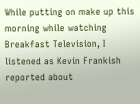While putting on make up this morning while watching Breakfast Television, I listened as Kevin Frankish reported about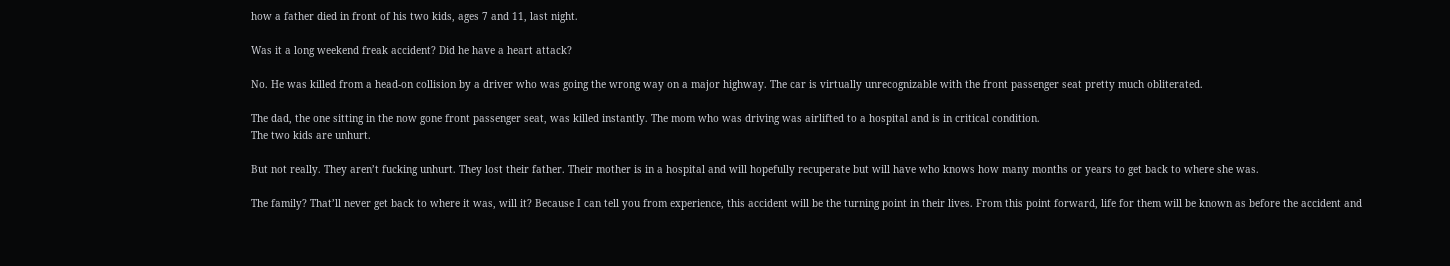how a father died in front of his two kids, ages 7 and 11, last night.

Was it a long weekend freak accident? Did he have a heart attack?

No. He was killed from a head-on collision by a driver who was going the wrong way on a major highway. The car is virtually unrecognizable with the front passenger seat pretty much obliterated.

The dad, the one sitting in the now gone front passenger seat, was killed instantly. The mom who was driving was airlifted to a hospital and is in critical condition.
The two kids are unhurt.

But not really. They aren’t fucking unhurt. They lost their father. Their mother is in a hospital and will hopefully recuperate but will have who knows how many months or years to get back to where she was.

The family? That’ll never get back to where it was, will it? Because I can tell you from experience, this accident will be the turning point in their lives. From this point forward, life for them will be known as before the accident and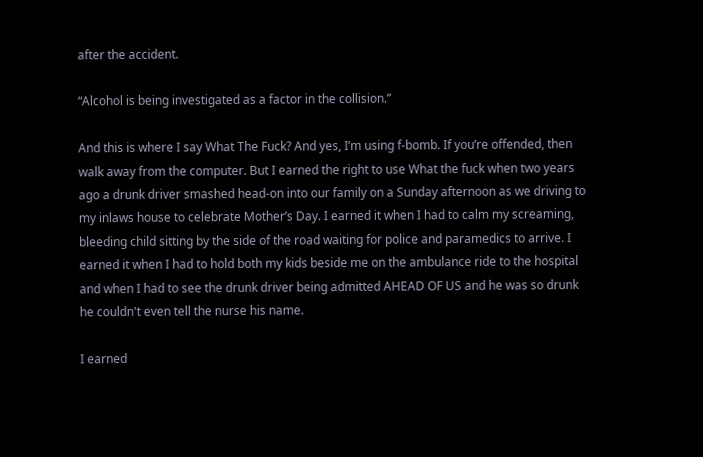after the accident.

“Alcohol is being investigated as a factor in the collision.”

And this is where I say What The Fuck? And yes, I’m using f-bomb. If you’re offended, then walk away from the computer. But I earned the right to use What the fuck when two years ago a drunk driver smashed head-on into our family on a Sunday afternoon as we driving to my inlaws house to celebrate Mother’s Day. I earned it when I had to calm my screaming, bleeding child sitting by the side of the road waiting for police and paramedics to arrive. I earned it when I had to hold both my kids beside me on the ambulance ride to the hospital and when I had to see the drunk driver being admitted AHEAD OF US and he was so drunk he couldn't even tell the nurse his name.

I earned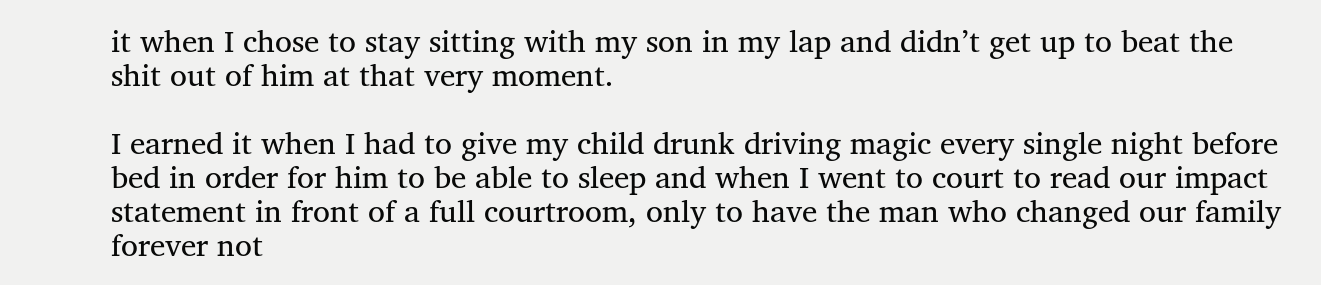it when I chose to stay sitting with my son in my lap and didn’t get up to beat the shit out of him at that very moment.

I earned it when I had to give my child drunk driving magic every single night before bed in order for him to be able to sleep and when I went to court to read our impact statement in front of a full courtroom, only to have the man who changed our family forever not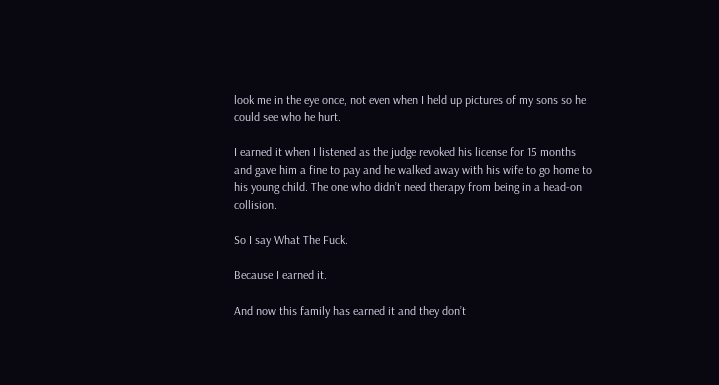look me in the eye once, not even when I held up pictures of my sons so he could see who he hurt.

I earned it when I listened as the judge revoked his license for 15 months and gave him a fine to pay and he walked away with his wife to go home to his young child. The one who didn’t need therapy from being in a head-on collision.

So I say What The Fuck.

Because I earned it.

And now this family has earned it and they don’t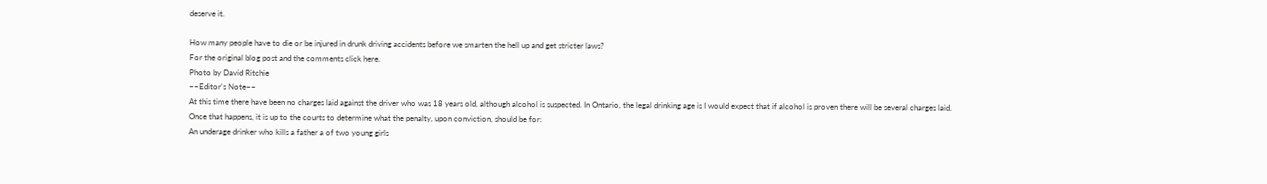deserve it.

How many people have to die or be injured in drunk driving accidents before we smarten the hell up and get stricter laws?
For the original blog post and the comments click here.
Photo by David Ritchie
~~Editor's Note~~
At this time there have been no charges laid against the driver who was 18 years old, although alcohol is suspected. In Ontario, the legal drinking age is I would expect that if alcohol is proven there will be several charges laid.
Once that happens, it is up to the courts to determine what the penalty, upon conviction, should be for:
An underage drinker who kills a father a of two young girls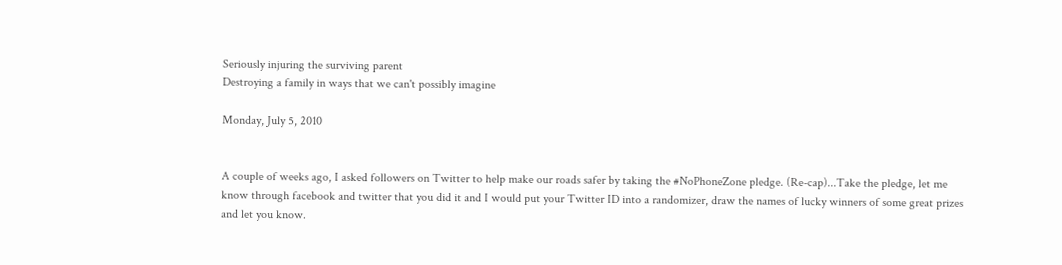Seriously injuring the surviving parent
Destroying a family in ways that we can't possibly imagine

Monday, July 5, 2010


A couple of weeks ago, I asked followers on Twitter to help make our roads safer by taking the #NoPhoneZone pledge. (Re-cap)...Take the pledge, let me know through facebook and twitter that you did it and I would put your Twitter ID into a randomizer, draw the names of lucky winners of some great prizes and let you know.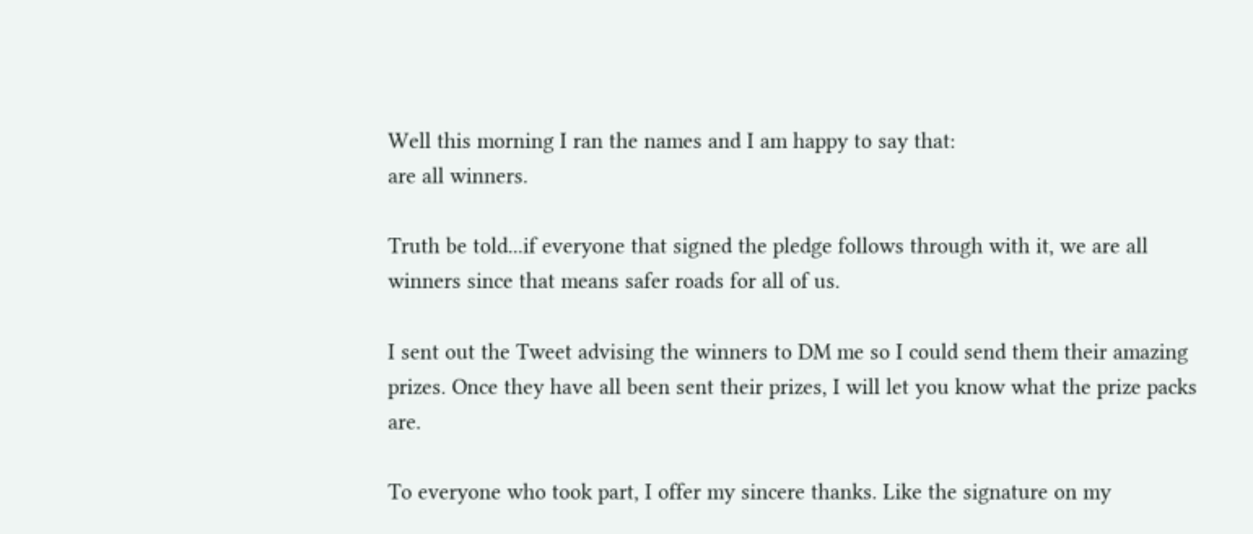Well this morning I ran the names and I am happy to say that:
are all winners.

Truth be told...if everyone that signed the pledge follows through with it, we are all winners since that means safer roads for all of us.

I sent out the Tweet advising the winners to DM me so I could send them their amazing prizes. Once they have all been sent their prizes, I will let you know what the prize packs are.

To everyone who took part, I offer my sincere thanks. Like the signature on my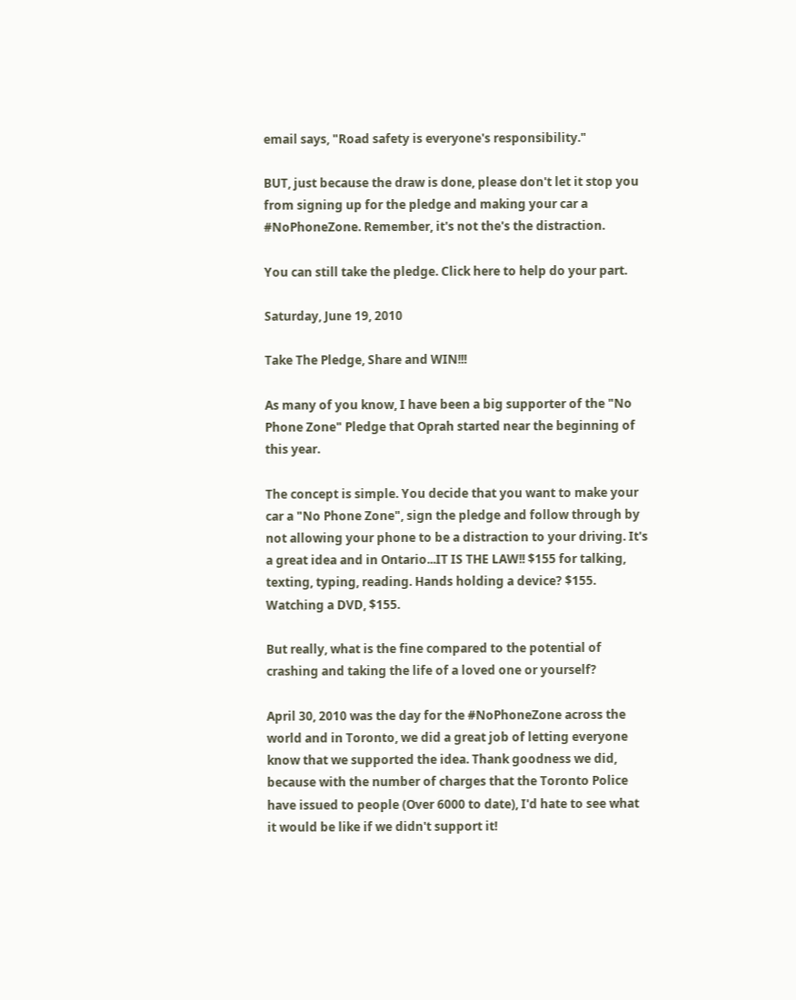email says, "Road safety is everyone's responsibility."

BUT, just because the draw is done, please don't let it stop you from signing up for the pledge and making your car a #NoPhoneZone. Remember, it's not the's the distraction.

You can still take the pledge. Click here to help do your part.

Saturday, June 19, 2010

Take The Pledge, Share and WIN!!!

As many of you know, I have been a big supporter of the "No Phone Zone" Pledge that Oprah started near the beginning of this year.

The concept is simple. You decide that you want to make your car a "No Phone Zone", sign the pledge and follow through by not allowing your phone to be a distraction to your driving. It's a great idea and in Ontario...IT IS THE LAW!! $155 for talking, texting, typing, reading. Hands holding a device? $155. Watching a DVD, $155.

But really, what is the fine compared to the potential of crashing and taking the life of a loved one or yourself?

April 30, 2010 was the day for the #NoPhoneZone across the world and in Toronto, we did a great job of letting everyone know that we supported the idea. Thank goodness we did, because with the number of charges that the Toronto Police have issued to people (Over 6000 to date), I'd hate to see what it would be like if we didn't support it!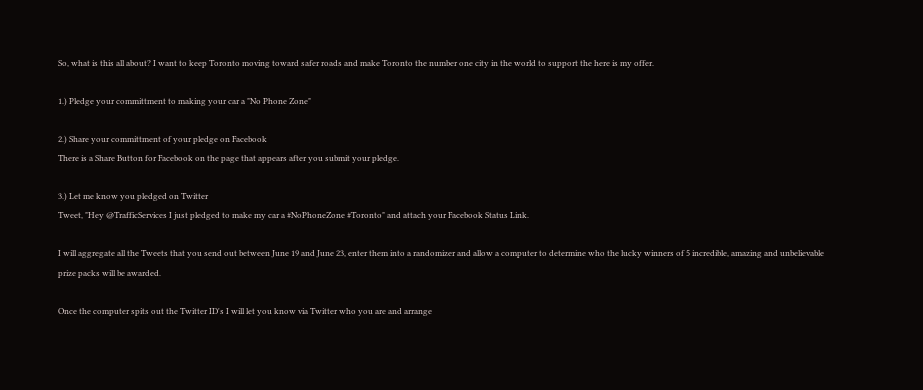So, what is this all about? I want to keep Toronto moving toward safer roads and make Toronto the number one city in the world to support the here is my offer.

1.) Pledge your committment to making your car a "No Phone Zone"

2.) Share your committment of your pledge on Facebook
There is a Share Button for Facebook on the page that appears after you submit your pledge.

3.) Let me know you pledged on Twitter
Tweet, "Hey @TrafficServices I just pledged to make my car a #NoPhoneZone #Toronto" and attach your Facebook Status Link.

I will aggregate all the Tweets that you send out between June 19 and June 23, enter them into a randomizer and allow a computer to determine who the lucky winners of 5 incredible, amazing and unbelievable prize packs will be awarded.

Once the computer spits out the Twitter ID's I will let you know via Twitter who you are and arrange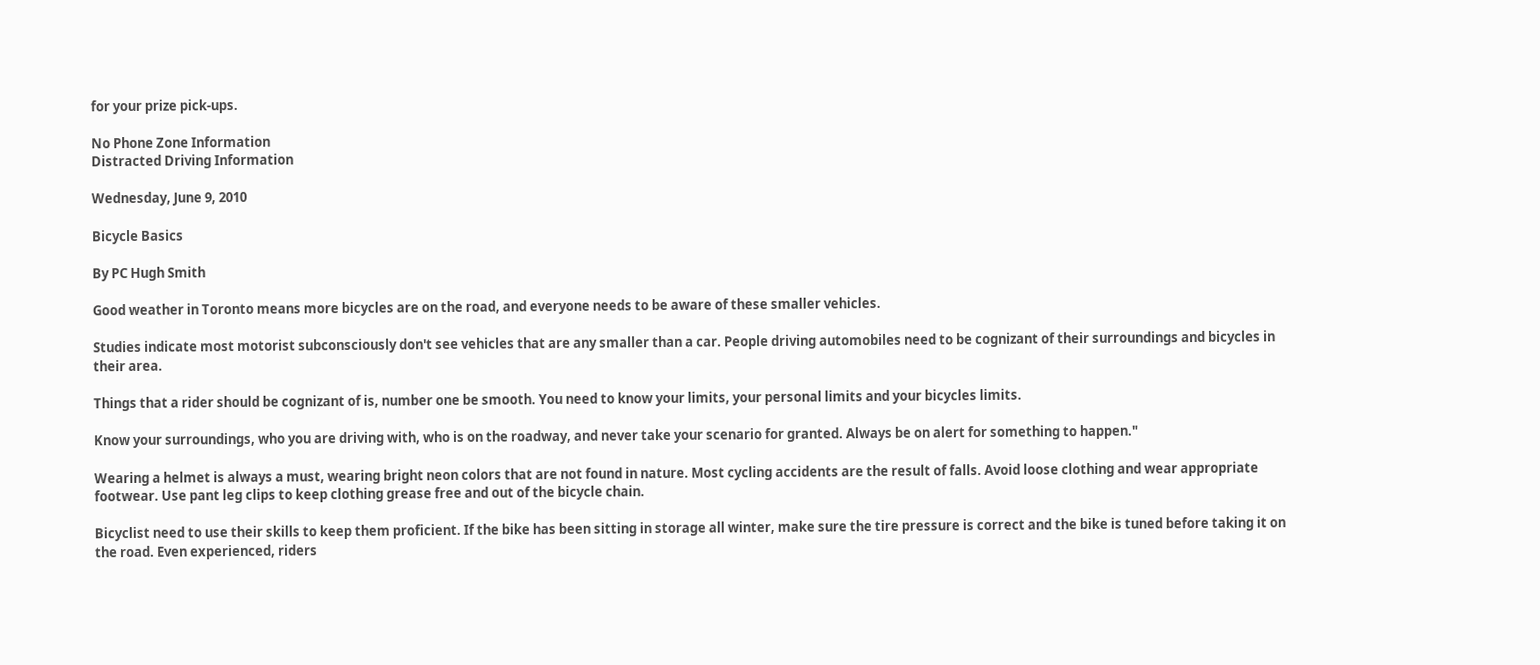for your prize pick-ups.

No Phone Zone Information
Distracted Driving Information

Wednesday, June 9, 2010

Bicycle Basics

By PC Hugh Smith

Good weather in Toronto means more bicycles are on the road, and everyone needs to be aware of these smaller vehicles.

Studies indicate most motorist subconsciously don't see vehicles that are any smaller than a car. People driving automobiles need to be cognizant of their surroundings and bicycles in their area.

Things that a rider should be cognizant of is, number one be smooth. You need to know your limits, your personal limits and your bicycles limits.

Know your surroundings, who you are driving with, who is on the roadway, and never take your scenario for granted. Always be on alert for something to happen."

Wearing a helmet is always a must, wearing bright neon colors that are not found in nature. Most cycling accidents are the result of falls. Avoid loose clothing and wear appropriate footwear. Use pant leg clips to keep clothing grease free and out of the bicycle chain.

Bicyclist need to use their skills to keep them proficient. If the bike has been sitting in storage all winter, make sure the tire pressure is correct and the bike is tuned before taking it on the road. Even experienced, riders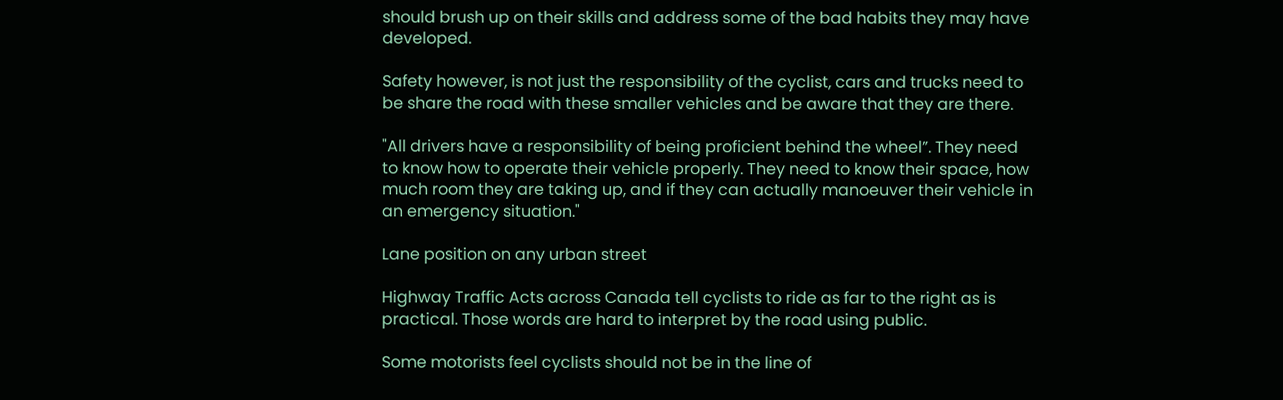should brush up on their skills and address some of the bad habits they may have developed.

Safety however, is not just the responsibility of the cyclist, cars and trucks need to be share the road with these smaller vehicles and be aware that they are there.

"All drivers have a responsibility of being proficient behind the wheel”. They need to know how to operate their vehicle properly. They need to know their space, how much room they are taking up, and if they can actually manoeuver their vehicle in an emergency situation."

Lane position on any urban street

Highway Traffic Acts across Canada tell cyclists to ride as far to the right as is practical. Those words are hard to interpret by the road using public.

Some motorists feel cyclists should not be in the line of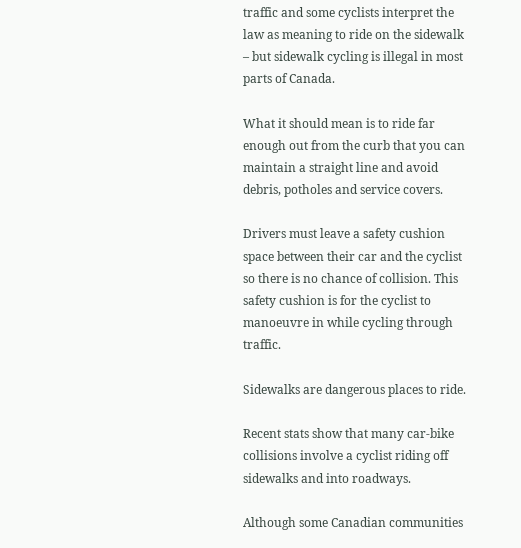traffic and some cyclists interpret the law as meaning to ride on the sidewalk – but sidewalk cycling is illegal in most parts of Canada.

What it should mean is to ride far enough out from the curb that you can maintain a straight line and avoid debris, potholes and service covers.

Drivers must leave a safety cushion space between their car and the cyclist so there is no chance of collision. This safety cushion is for the cyclist to manoeuvre in while cycling through traffic.

Sidewalks are dangerous places to ride.

Recent stats show that many car-bike collisions involve a cyclist riding off sidewalks and into roadways.

Although some Canadian communities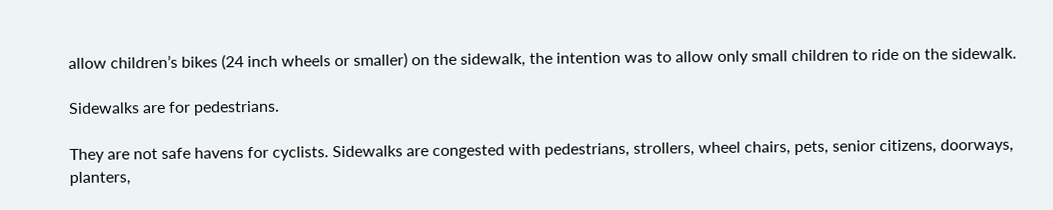allow children’s bikes (24 inch wheels or smaller) on the sidewalk, the intention was to allow only small children to ride on the sidewalk.

Sidewalks are for pedestrians.

They are not safe havens for cyclists. Sidewalks are congested with pedestrians, strollers, wheel chairs, pets, senior citizens, doorways, planters,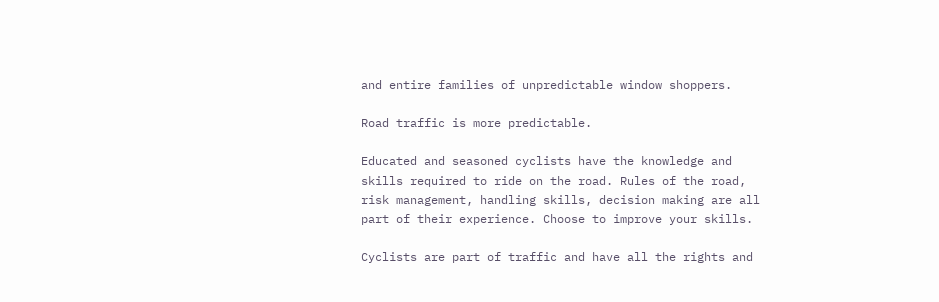and entire families of unpredictable window shoppers.

Road traffic is more predictable.

Educated and seasoned cyclists have the knowledge and skills required to ride on the road. Rules of the road, risk management, handling skills, decision making are all part of their experience. Choose to improve your skills.

Cyclists are part of traffic and have all the rights and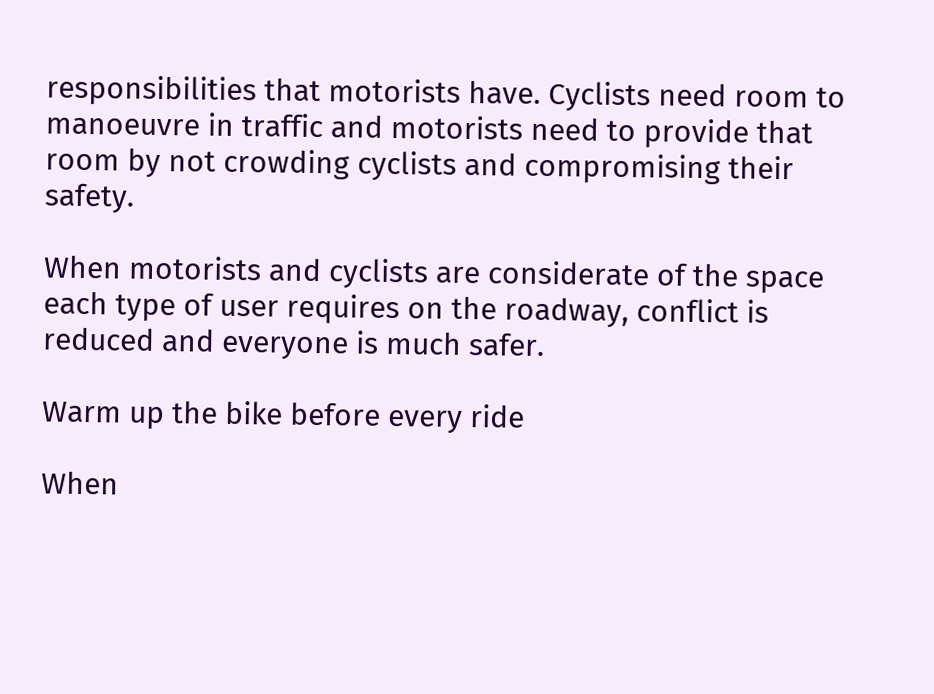responsibilities that motorists have. Cyclists need room to manoeuvre in traffic and motorists need to provide that room by not crowding cyclists and compromising their safety.

When motorists and cyclists are considerate of the space each type of user requires on the roadway, conflict is reduced and everyone is much safer.

Warm up the bike before every ride

When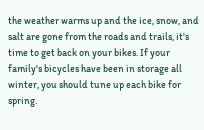the weather warms up and the ice, snow, and salt are gone from the roads and trails, it's time to get back on your bikes. If your family's bicycles have been in storage all winter, you should tune up each bike for spring.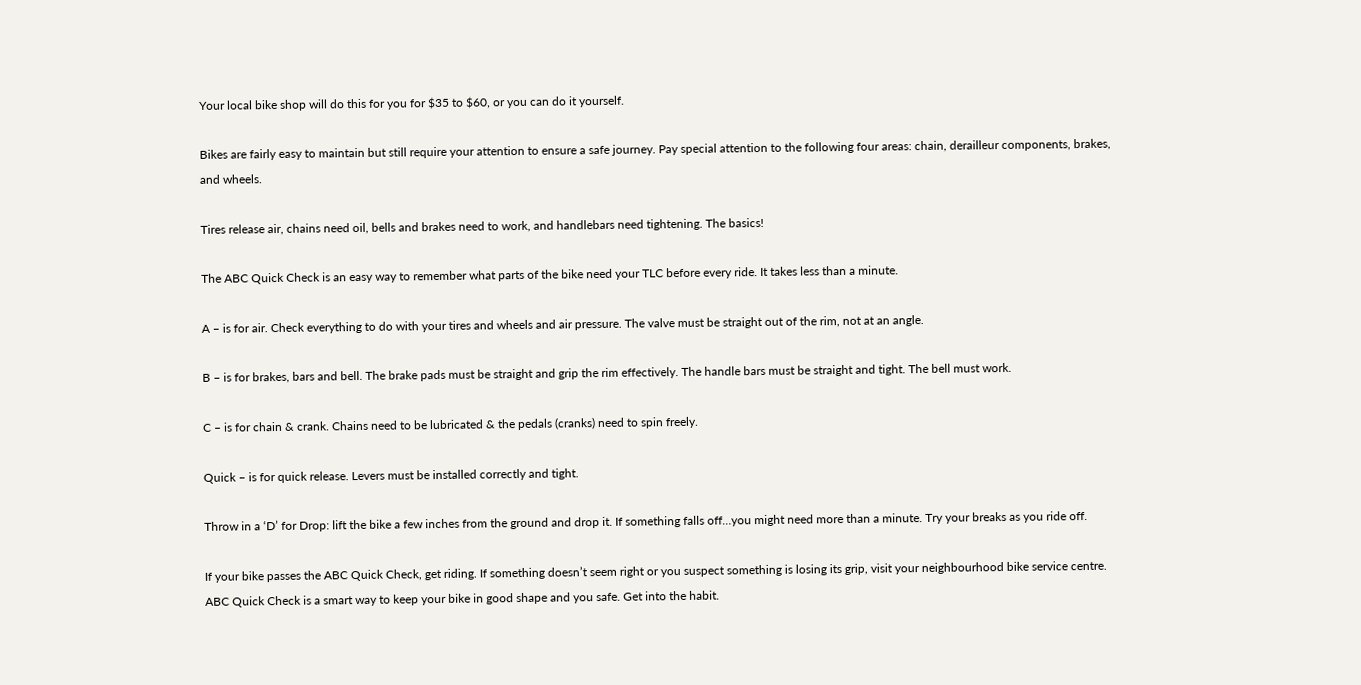Your local bike shop will do this for you for $35 to $60, or you can do it yourself.

Bikes are fairly easy to maintain but still require your attention to ensure a safe journey. Pay special attention to the following four areas: chain, derailleur components, brakes, and wheels.

Tires release air, chains need oil, bells and brakes need to work, and handlebars need tightening. The basics!

The ABC Quick Check is an easy way to remember what parts of the bike need your TLC before every ride. It takes less than a minute.

A – is for air. Check everything to do with your tires and wheels and air pressure. The valve must be straight out of the rim, not at an angle.

B – is for brakes, bars and bell. The brake pads must be straight and grip the rim effectively. The handle bars must be straight and tight. The bell must work.

C – is for chain & crank. Chains need to be lubricated & the pedals (cranks) need to spin freely.

Quick – is for quick release. Levers must be installed correctly and tight.

Throw in a ‘D’ for Drop: lift the bike a few inches from the ground and drop it. If something falls off…you might need more than a minute. Try your breaks as you ride off.

If your bike passes the ABC Quick Check, get riding. If something doesn’t seem right or you suspect something is losing its grip, visit your neighbourhood bike service centre. ABC Quick Check is a smart way to keep your bike in good shape and you safe. Get into the habit.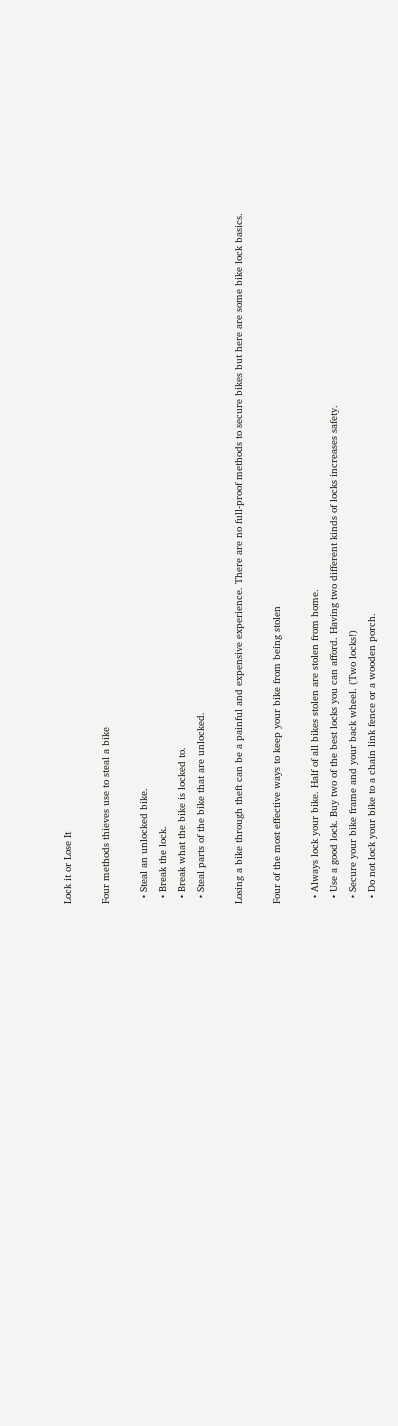Lock it or Lose It

Four methods thieves use to steal a bike

  • Steal an unlocked bike.
  • Break the lock.
  • Break what the bike is locked to.
  • Steal parts of the bike that are unlocked.

Losing a bike through theft can be a painful and expensive experience. There are no full-proof methods to secure bikes but here are some bike lock basics.

Four of the most effective ways to keep your bike from being stolen

  • Always lock your bike. Half of all bikes stolen are stolen from home.
  • Use a good lock. Buy two of the best locks you can afford. Having two different kinds of locks increases safety.
  • Secure your bike frame and your back wheel. (Two locks!)
  • Do not lock your bike to a chain link fence or a wooden porch.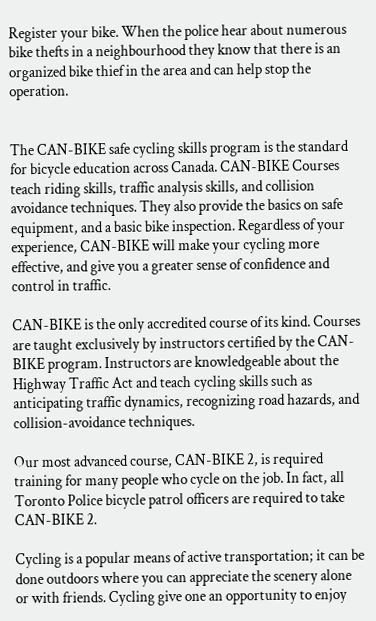Register your bike. When the police hear about numerous bike thefts in a neighbourhood they know that there is an organized bike thief in the area and can help stop the operation.


The CAN-BIKE safe cycling skills program is the standard for bicycle education across Canada. CAN-BIKE Courses teach riding skills, traffic analysis skills, and collision avoidance techniques. They also provide the basics on safe equipment, and a basic bike inspection. Regardless of your experience, CAN-BIKE will make your cycling more effective, and give you a greater sense of confidence and control in traffic.

CAN-BIKE is the only accredited course of its kind. Courses are taught exclusively by instructors certified by the CAN-BIKE program. Instructors are knowledgeable about the Highway Traffic Act and teach cycling skills such as anticipating traffic dynamics, recognizing road hazards, and collision-avoidance techniques.

Our most advanced course, CAN-BIKE 2, is required training for many people who cycle on the job. In fact, all Toronto Police bicycle patrol officers are required to take CAN-BIKE 2.

Cycling is a popular means of active transportation; it can be done outdoors where you can appreciate the scenery alone or with friends. Cycling give one an opportunity to enjoy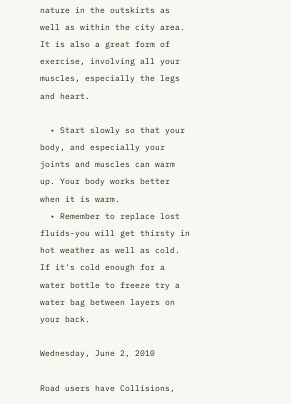nature in the outskirts as well as within the city area. It is also a great form of exercise, involving all your muscles, especially the legs and heart.

  • Start slowly so that your body, and especially your joints and muscles can warm up. Your body works better when it is warm.
  • Remember to replace lost fluids-you will get thirsty in hot weather as well as cold. If it's cold enough for a water bottle to freeze try a water bag between layers on your back.

Wednesday, June 2, 2010

Road users have Collisions,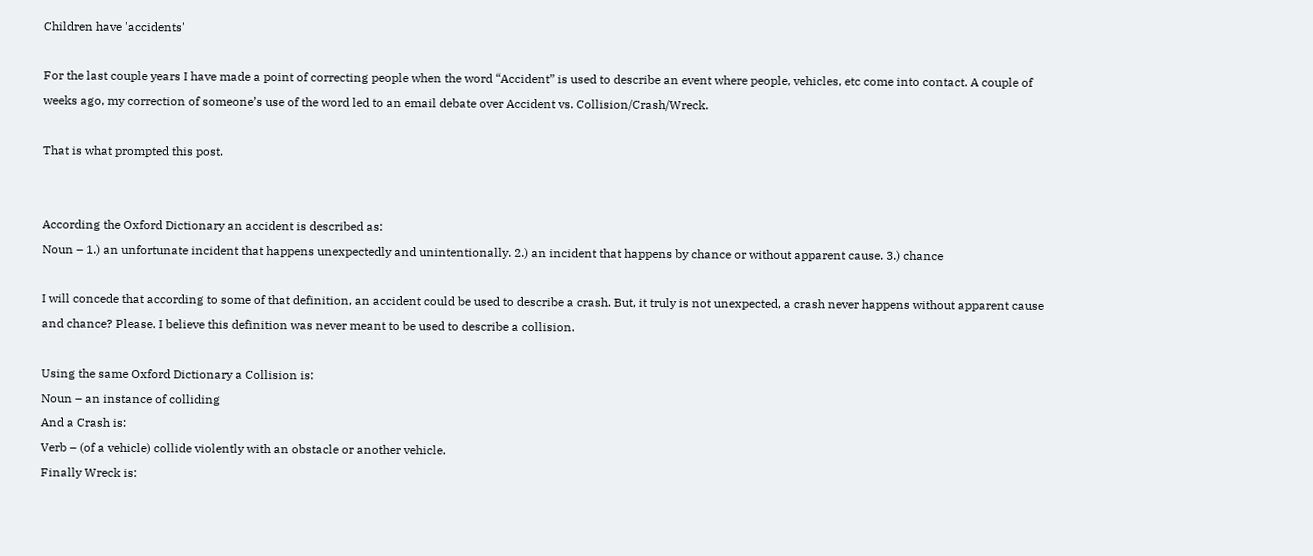Children have 'accidents'

For the last couple years I have made a point of correcting people when the word “Accident” is used to describe an event where people, vehicles, etc come into contact. A couple of weeks ago, my correction of someone’s use of the word led to an email debate over Accident vs. Collision/Crash/Wreck.

That is what prompted this post.


According the Oxford Dictionary an accident is described as:
Noun – 1.) an unfortunate incident that happens unexpectedly and unintentionally. 2.) an incident that happens by chance or without apparent cause. 3.) chance

I will concede that according to some of that definition, an accident could be used to describe a crash. But, it truly is not unexpected, a crash never happens without apparent cause and chance? Please. I believe this definition was never meant to be used to describe a collision.

Using the same Oxford Dictionary a Collision is:
Noun – an instance of colliding
And a Crash is:
Verb – (of a vehicle) collide violently with an obstacle or another vehicle.
Finally Wreck is: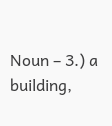Noun – 3.) a building,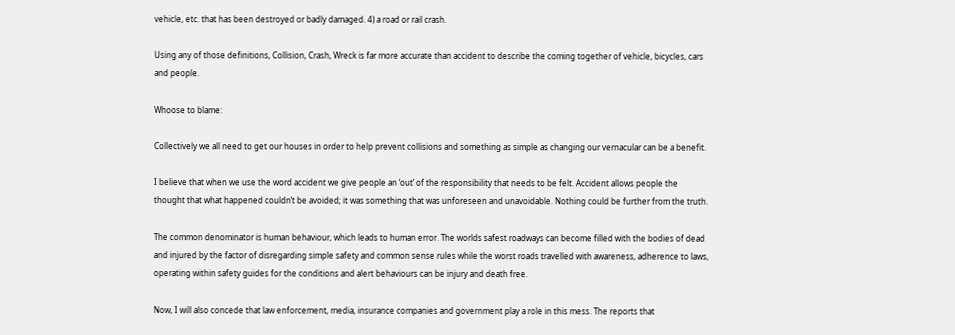vehicle, etc. that has been destroyed or badly damaged. 4) a road or rail crash.

Using any of those definitions, Collision, Crash, Wreck is far more accurate than accident to describe the coming together of vehicle, bicycles, cars and people.

Whoose to blame:

Collectively we all need to get our houses in order to help prevent collisions and something as simple as changing our vernacular can be a benefit.

I believe that when we use the word accident we give people an ‘out’ of the responsibility that needs to be felt. Accident allows people the thought that what happened couldn’t be avoided; it was something that was unforeseen and unavoidable. Nothing could be further from the truth.

The common denominator is human behaviour, which leads to human error. The worlds safest roadways can become filled with the bodies of dead and injured by the factor of disregarding simple safety and common sense rules while the worst roads travelled with awareness, adherence to laws, operating within safety guides for the conditions and alert behaviours can be injury and death free.

Now, I will also concede that law enforcement, media, insurance companies and government play a role in this mess. The reports that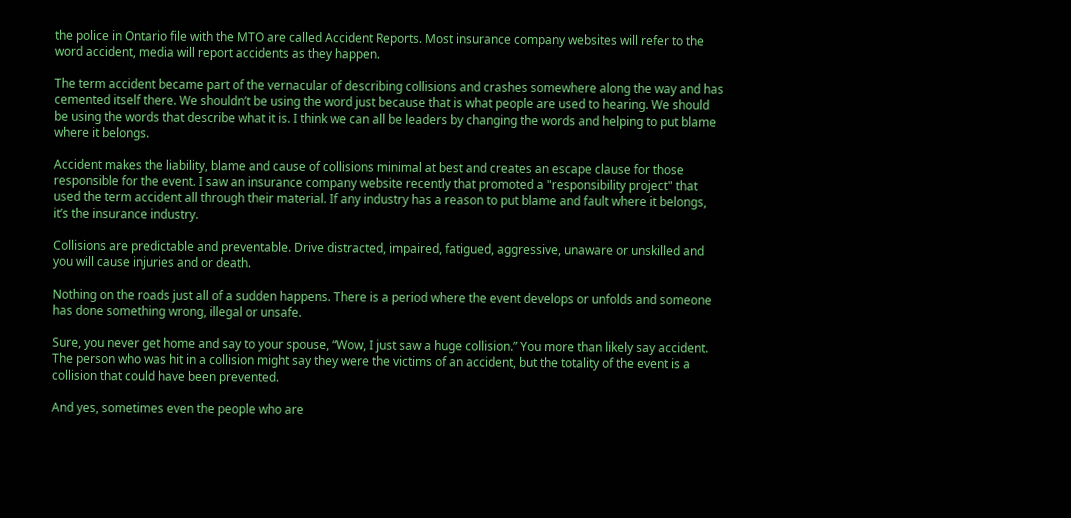the police in Ontario file with the MTO are called Accident Reports. Most insurance company websites will refer to the word accident, media will report accidents as they happen.

The term accident became part of the vernacular of describing collisions and crashes somewhere along the way and has cemented itself there. We shouldn’t be using the word just because that is what people are used to hearing. We should be using the words that describe what it is. I think we can all be leaders by changing the words and helping to put blame where it belongs.

Accident makes the liability, blame and cause of collisions minimal at best and creates an escape clause for those responsible for the event. I saw an insurance company website recently that promoted a "responsibility project" that used the term accident all through their material. If any industry has a reason to put blame and fault where it belongs, it’s the insurance industry.

Collisions are predictable and preventable. Drive distracted, impaired, fatigued, aggressive, unaware or unskilled and you will cause injuries and or death.

Nothing on the roads just all of a sudden happens. There is a period where the event develops or unfolds and someone has done something wrong, illegal or unsafe.

Sure, you never get home and say to your spouse, “Wow, I just saw a huge collision.” You more than likely say accident. The person who was hit in a collision might say they were the victims of an accident, but the totality of the event is a collision that could have been prevented.

And yes, sometimes even the people who are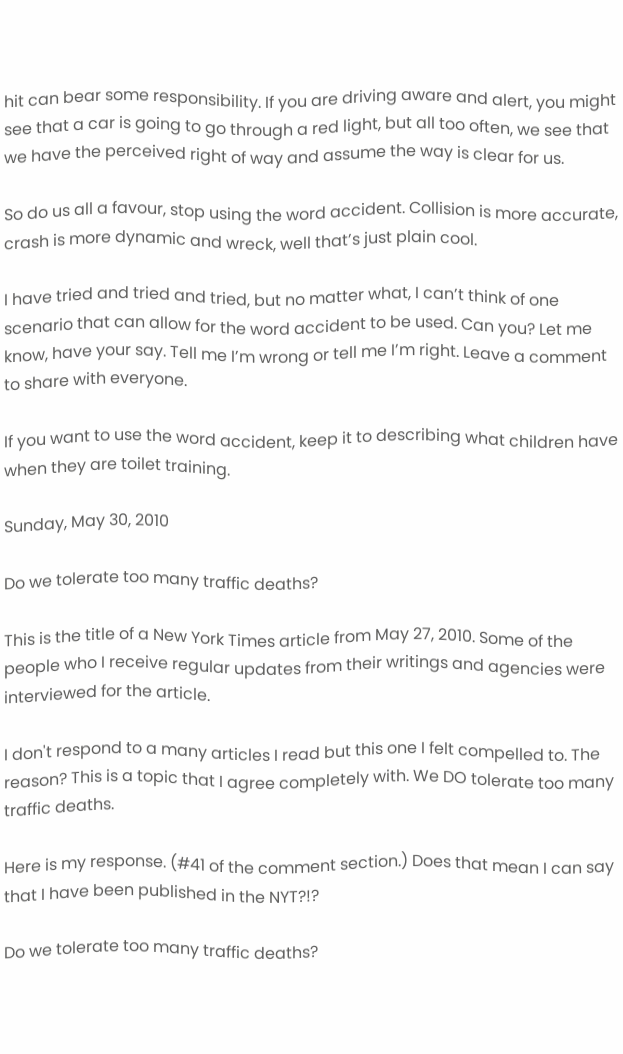hit can bear some responsibility. If you are driving aware and alert, you might see that a car is going to go through a red light, but all too often, we see that we have the perceived right of way and assume the way is clear for us.

So do us all a favour, stop using the word accident. Collision is more accurate, crash is more dynamic and wreck, well that’s just plain cool.

I have tried and tried and tried, but no matter what, I can’t think of one scenario that can allow for the word accident to be used. Can you? Let me know, have your say. Tell me I’m wrong or tell me I’m right. Leave a comment to share with everyone.

If you want to use the word accident, keep it to describing what children have when they are toilet training.

Sunday, May 30, 2010

Do we tolerate too many traffic deaths?

This is the title of a New York Times article from May 27, 2010. Some of the people who I receive regular updates from their writings and agencies were interviewed for the article.

I don't respond to a many articles I read but this one I felt compelled to. The reason? This is a topic that I agree completely with. We DO tolerate too many traffic deaths.

Here is my response. (#41 of the comment section.) Does that mean I can say that I have been published in the NYT?!?

Do we tolerate too many traffic deaths?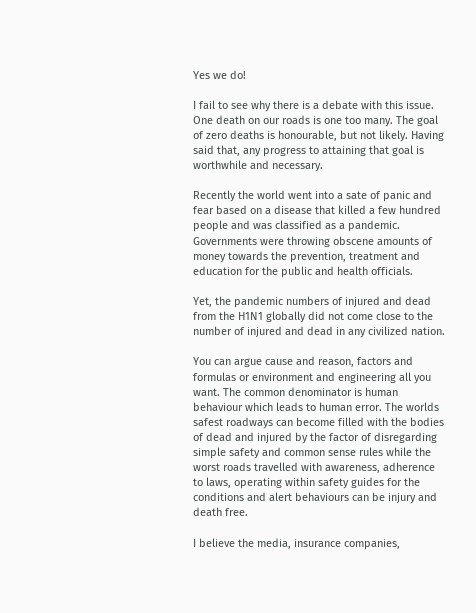Yes we do!

I fail to see why there is a debate with this issue. One death on our roads is one too many. The goal of zero deaths is honourable, but not likely. Having said that, any progress to attaining that goal is worthwhile and necessary.

Recently the world went into a sate of panic and fear based on a disease that killed a few hundred people and was classified as a pandemic. Governments were throwing obscene amounts of money towards the prevention, treatment and education for the public and health officials.

Yet, the pandemic numbers of injured and dead from the H1N1 globally did not come close to the number of injured and dead in any civilized nation.

You can argue cause and reason, factors and formulas or environment and engineering all you want. The common denominator is human behaviour which leads to human error. The worlds safest roadways can become filled with the bodies of dead and injured by the factor of disregarding simple safety and common sense rules while the worst roads travelled with awareness, adherence to laws, operating within safety guides for the conditions and alert behaviours can be injury and death free.

I believe the media, insurance companies,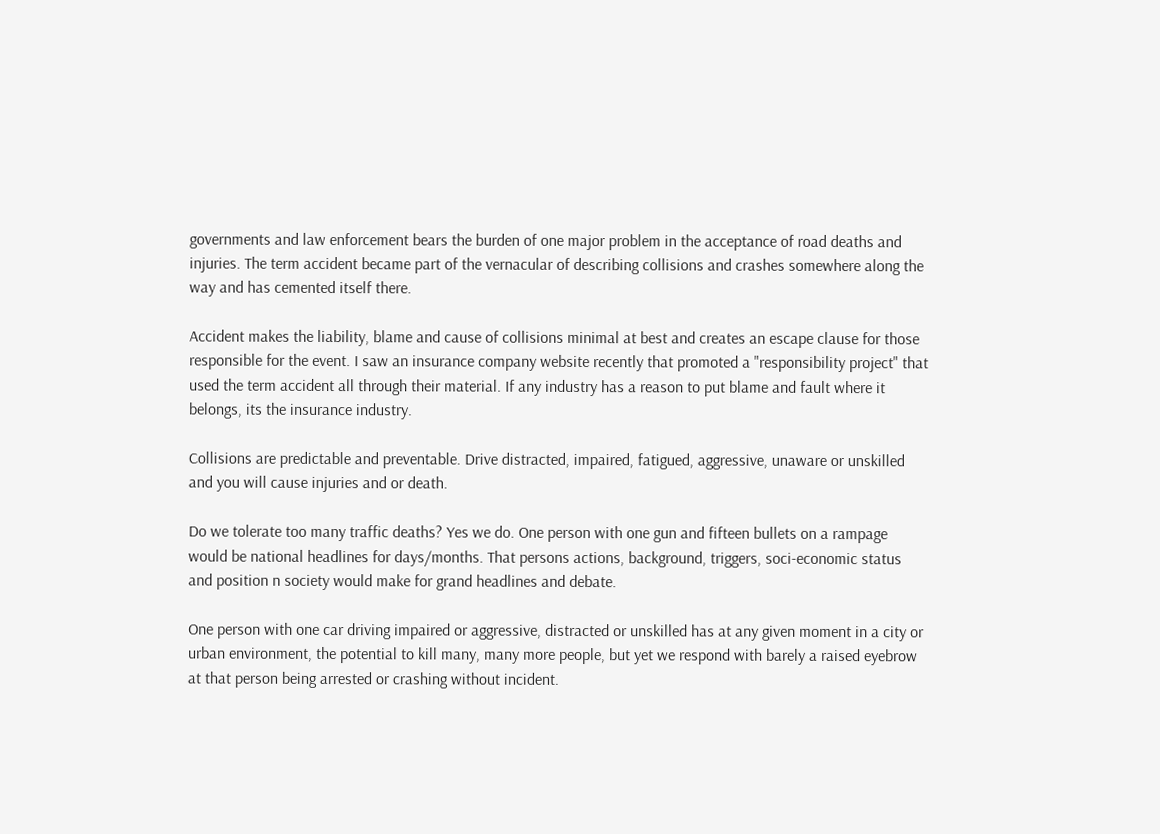governments and law enforcement bears the burden of one major problem in the acceptance of road deaths and injuries. The term accident became part of the vernacular of describing collisions and crashes somewhere along the way and has cemented itself there.

Accident makes the liability, blame and cause of collisions minimal at best and creates an escape clause for those responsible for the event. I saw an insurance company website recently that promoted a "responsibility project" that used the term accident all through their material. If any industry has a reason to put blame and fault where it belongs, its the insurance industry.

Collisions are predictable and preventable. Drive distracted, impaired, fatigued, aggressive, unaware or unskilled and you will cause injuries and or death.

Do we tolerate too many traffic deaths? Yes we do. One person with one gun and fifteen bullets on a rampage would be national headlines for days/months. That persons actions, background, triggers, soci-economic status and position n society would make for grand headlines and debate.

One person with one car driving impaired or aggressive, distracted or unskilled has at any given moment in a city or urban environment, the potential to kill many, many more people, but yet we respond with barely a raised eyebrow at that person being arrested or crashing without incident.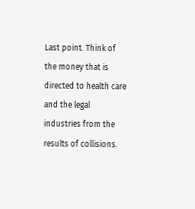Last point. Think of the money that is directed to health care and the legal industries from the results of collisions.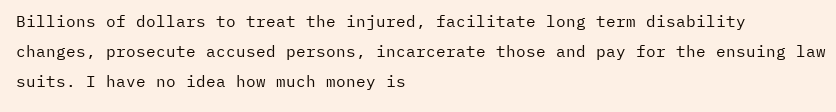Billions of dollars to treat the injured, facilitate long term disability changes, prosecute accused persons, incarcerate those and pay for the ensuing law suits. I have no idea how much money is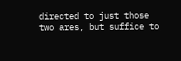directed to just those two ares, but suffice to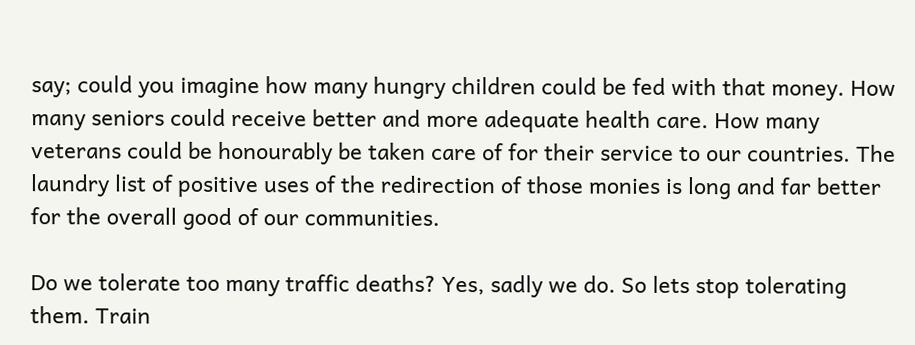say; could you imagine how many hungry children could be fed with that money. How many seniors could receive better and more adequate health care. How many veterans could be honourably be taken care of for their service to our countries. The laundry list of positive uses of the redirection of those monies is long and far better for the overall good of our communities.

Do we tolerate too many traffic deaths? Yes, sadly we do. So lets stop tolerating them. Train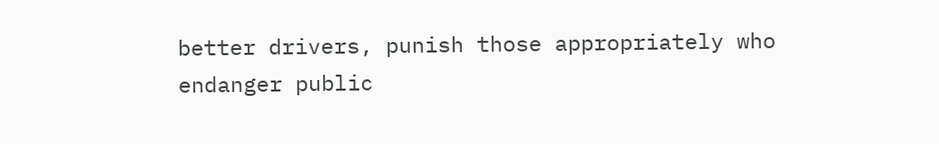better drivers, punish those appropriately who endanger public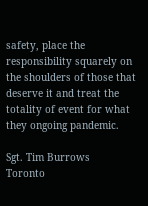safety, place the responsibility squarely on the shoulders of those that deserve it and treat the totality of event for what they ongoing pandemic.

Sgt. Tim Burrows
Toronto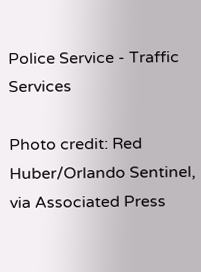Police Service - Traffic Services

Photo credit: Red Huber/Orlando Sentinel, via Associated Press